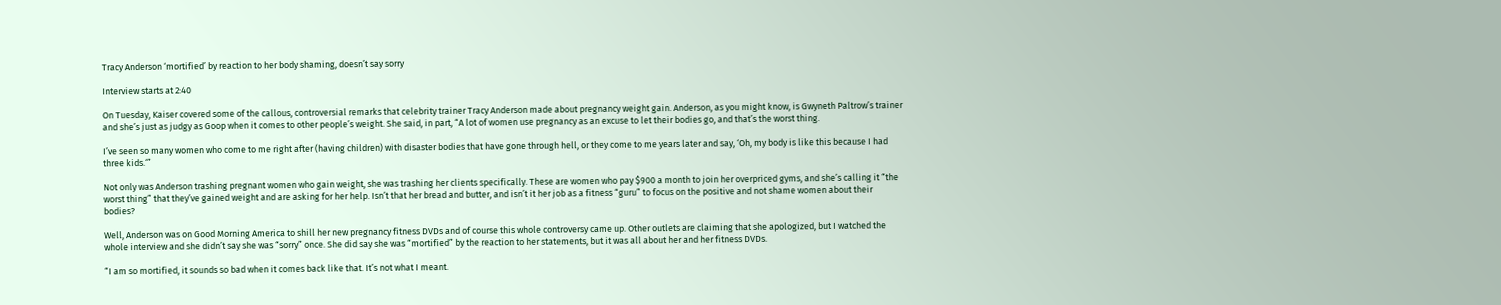Tracy Anderson ‘mortified’ by reaction to her body shaming, doesn’t say sorry

Interview starts at 2:40

On Tuesday, Kaiser covered some of the callous, controversial remarks that celebrity trainer Tracy Anderson made about pregnancy weight gain. Anderson, as you might know, is Gwyneth Paltrow’s trainer and she’s just as judgy as Goop when it comes to other people’s weight. She said, in part, “A lot of women use pregnancy as an excuse to let their bodies go, and that’s the worst thing.

I’ve seen so many women who come to me right after (having children) with disaster bodies that have gone through hell, or they come to me years later and say, ‘Oh, my body is like this because I had three kids.‘”

Not only was Anderson trashing pregnant women who gain weight, she was trashing her clients specifically. These are women who pay $900 a month to join her overpriced gyms, and she’s calling it “the worst thing” that they’ve gained weight and are asking for her help. Isn’t that her bread and butter, and isn’t it her job as a fitness “guru” to focus on the positive and not shame women about their bodies?

Well, Anderson was on Good Morning America to shill her new pregnancy fitness DVDs and of course this whole controversy came up. Other outlets are claiming that she apologized, but I watched the whole interview and she didn’t say she was “sorry” once. She did say she was “mortified” by the reaction to her statements, but it was all about her and her fitness DVDs.

“I am so mortified, it sounds so bad when it comes back like that. It’s not what I meant.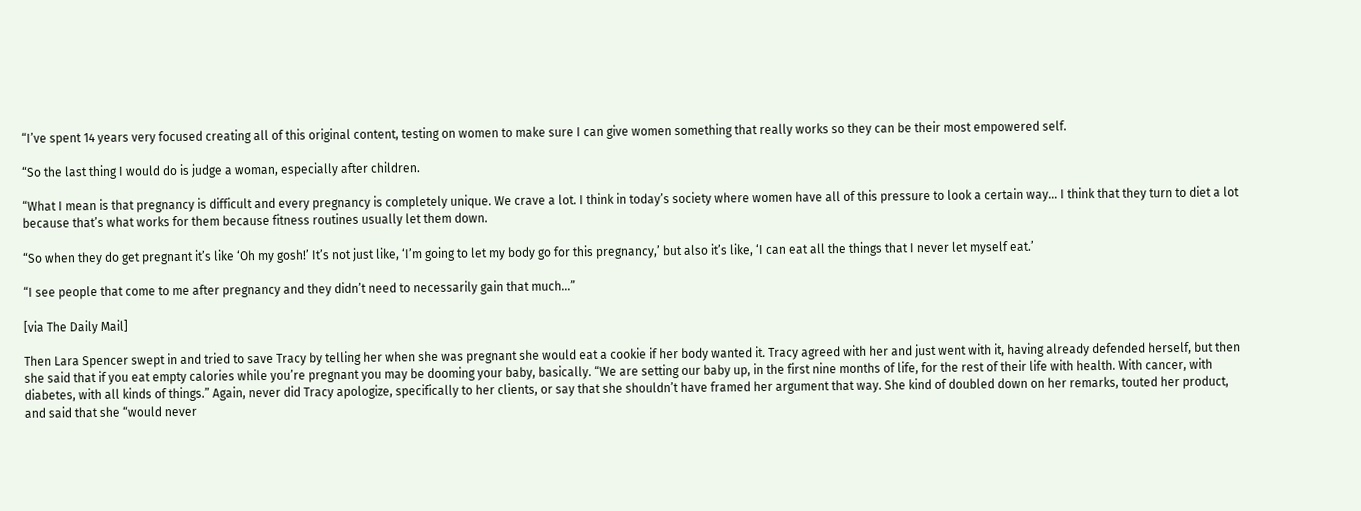“I’ve spent 14 years very focused creating all of this original content, testing on women to make sure I can give women something that really works so they can be their most empowered self.

“So the last thing I would do is judge a woman, especially after children.

“What I mean is that pregnancy is difficult and every pregnancy is completely unique. We crave a lot. I think in today’s society where women have all of this pressure to look a certain way… I think that they turn to diet a lot because that’s what works for them because fitness routines usually let them down.

“So when they do get pregnant it’s like ‘Oh my gosh!’ It’s not just like, ‘I’m going to let my body go for this pregnancy,’ but also it’s like, ‘I can eat all the things that I never let myself eat.’

“I see people that come to me after pregnancy and they didn’t need to necessarily gain that much…”

[via The Daily Mail]

Then Lara Spencer swept in and tried to save Tracy by telling her when she was pregnant she would eat a cookie if her body wanted it. Tracy agreed with her and just went with it, having already defended herself, but then she said that if you eat empty calories while you’re pregnant you may be dooming your baby, basically. “We are setting our baby up, in the first nine months of life, for the rest of their life with health. With cancer, with diabetes, with all kinds of things.” Again, never did Tracy apologize, specifically to her clients, or say that she shouldn’t have framed her argument that way. She kind of doubled down on her remarks, touted her product, and said that she “would never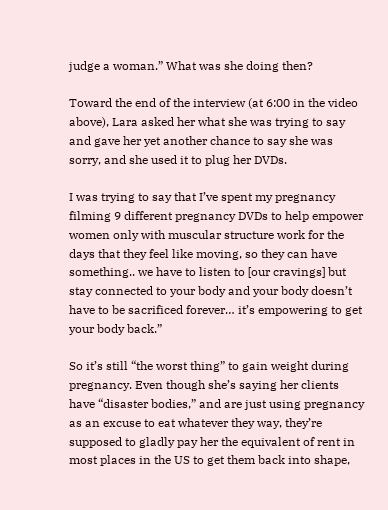judge a woman.” What was she doing then?

Toward the end of the interview (at 6:00 in the video above), Lara asked her what she was trying to say and gave her yet another chance to say she was sorry, and she used it to plug her DVDs.

I was trying to say that I’ve spent my pregnancy filming 9 different pregnancy DVDs to help empower women only with muscular structure work for the days that they feel like moving, so they can have something.. we have to listen to [our cravings] but stay connected to your body and your body doesn’t have to be sacrificed forever… it’s empowering to get your body back.”

So it’s still “the worst thing” to gain weight during pregnancy. Even though she’s saying her clients have “disaster bodies,” and are just using pregnancy as an excuse to eat whatever they way, they’re supposed to gladly pay her the equivalent of rent in most places in the US to get them back into shape,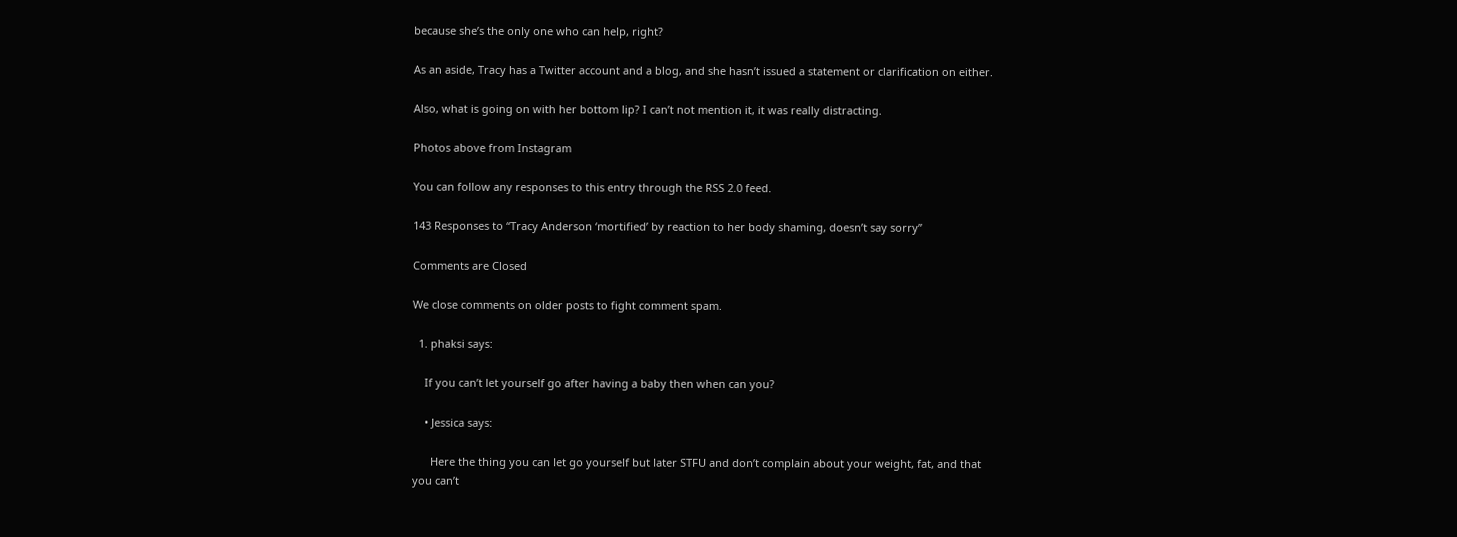because she’s the only one who can help, right?

As an aside, Tracy has a Twitter account and a blog, and she hasn’t issued a statement or clarification on either.

Also, what is going on with her bottom lip? I can’t not mention it, it was really distracting.

Photos above from Instagram

You can follow any responses to this entry through the RSS 2.0 feed.

143 Responses to “Tracy Anderson ‘mortified’ by reaction to her body shaming, doesn’t say sorry”

Comments are Closed

We close comments on older posts to fight comment spam.

  1. phaksi says:

    If you can’t let yourself go after having a baby then when can you?

    • Jessica says:

      Here the thing you can let go yourself but later STFU and don’t complain about your weight, fat, and that you can’t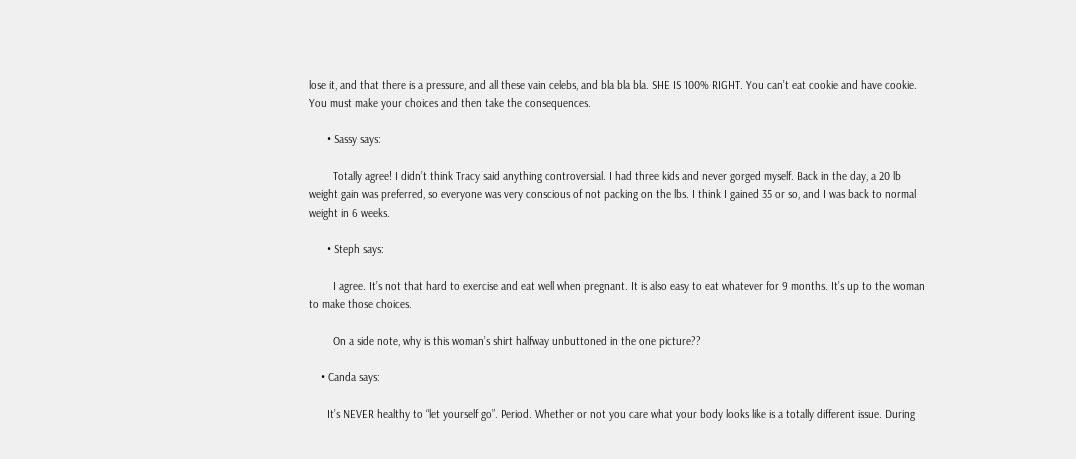lose it, and that there is a pressure, and all these vain celebs, and bla bla bla. SHE IS 100% RIGHT. You can’t eat cookie and have cookie. You must make your choices and then take the consequences.

      • Sassy says:

        Totally agree! I didn’t think Tracy said anything controversial. I had three kids and never gorged myself. Back in the day, a 20 lb weight gain was preferred, so everyone was very conscious of not packing on the lbs. I think I gained 35 or so, and I was back to normal weight in 6 weeks.

      • Steph says:

        I agree. It’s not that hard to exercise and eat well when pregnant. It is also easy to eat whatever for 9 months. It’s up to the woman to make those choices.

        On a side note, why is this woman’s shirt halfway unbuttoned in the one picture??

    • Canda says:

      It’s NEVER healthy to “let yourself go”. Period. Whether or not you care what your body looks like is a totally different issue. During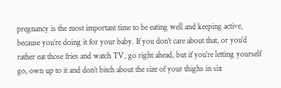pregnancy is the most important time to be eating well and keeping active, because you’re doing it for your baby. If you don’t care about that, or you’d rather eat those fries and watch TV, go right ahead, but if you’re letting yourself go, own up to it and don’t bitch about the size of your thighs in six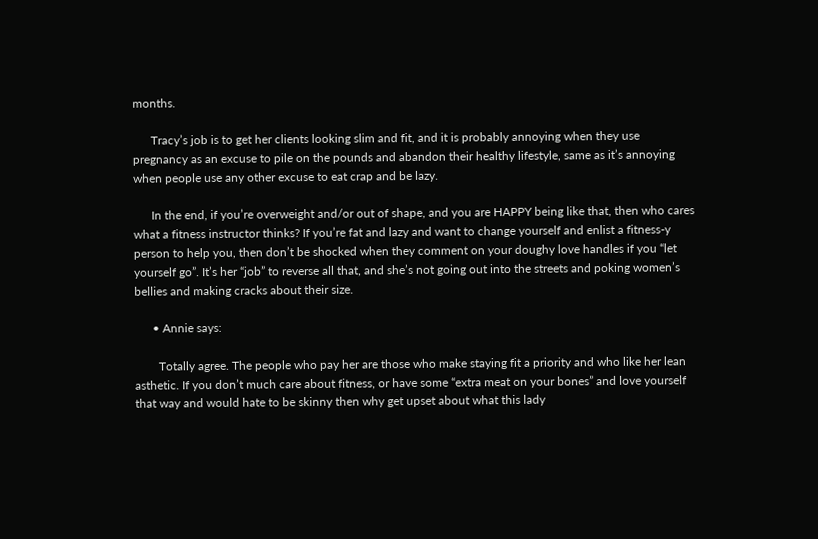months.

      Tracy’s job is to get her clients looking slim and fit, and it is probably annoying when they use pregnancy as an excuse to pile on the pounds and abandon their healthy lifestyle, same as it’s annoying when people use any other excuse to eat crap and be lazy.

      In the end, if you’re overweight and/or out of shape, and you are HAPPY being like that, then who cares what a fitness instructor thinks? If you’re fat and lazy and want to change yourself and enlist a fitness-y person to help you, then don’t be shocked when they comment on your doughy love handles if you “let yourself go”. It’s her “job” to reverse all that, and she’s not going out into the streets and poking women’s bellies and making cracks about their size.

      • Annie says:

        Totally agree. The people who pay her are those who make staying fit a priority and who like her lean asthetic. If you don’t much care about fitness, or have some “extra meat on your bones” and love yourself that way and would hate to be skinny then why get upset about what this lady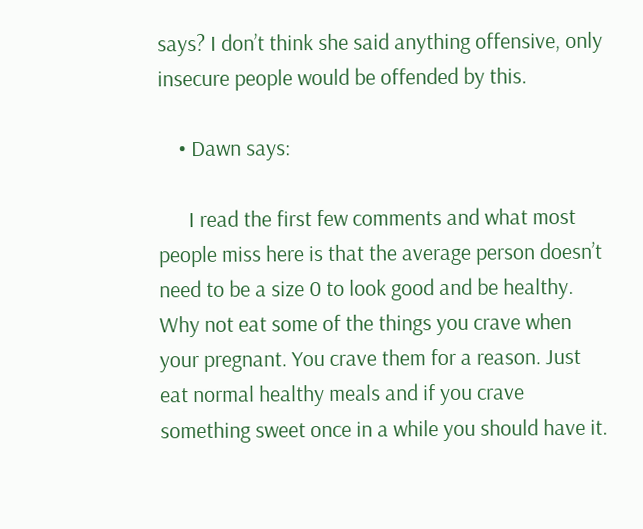says? I don’t think she said anything offensive, only insecure people would be offended by this.

    • Dawn says:

      I read the first few comments and what most people miss here is that the average person doesn’t need to be a size 0 to look good and be healthy. Why not eat some of the things you crave when your pregnant. You crave them for a reason. Just eat normal healthy meals and if you crave something sweet once in a while you should have it.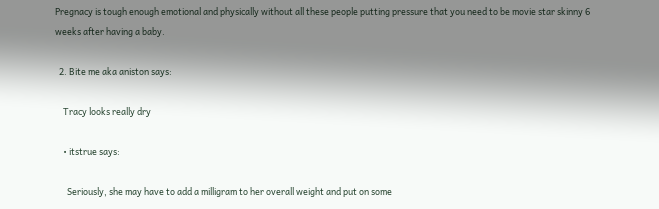Pregnacy is tough enough emotional and physically without all these people putting pressure that you need to be movie star skinny 6 weeks after having a baby.

  2. Bite me aka aniston says:

    Tracy looks really dry

    • itstrue says:

      Seriously, she may have to add a milligram to her overall weight and put on some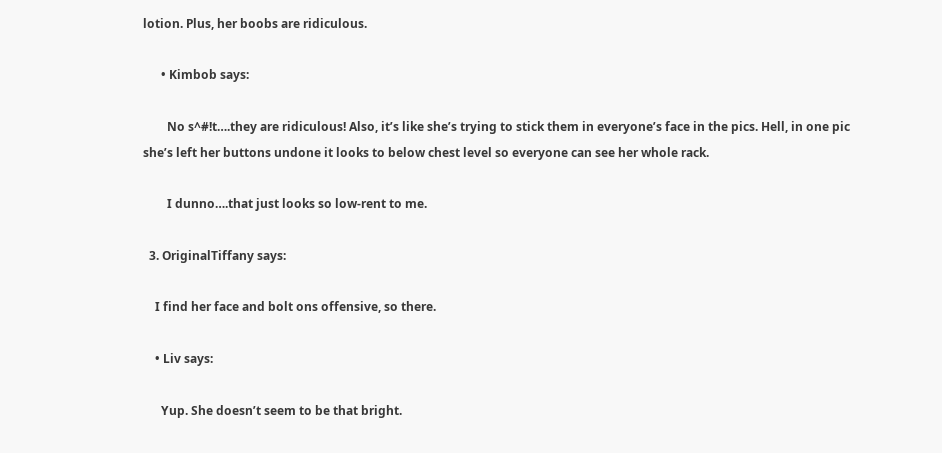lotion. Plus, her boobs are ridiculous.

      • Kimbob says:

        No s^#!t….they are ridiculous! Also, it’s like she’s trying to stick them in everyone’s face in the pics. Hell, in one pic she’s left her buttons undone it looks to below chest level so everyone can see her whole rack.

        I dunno….that just looks so low-rent to me.

  3. OriginalTiffany says:

    I find her face and bolt ons offensive, so there.

    • Liv says:

      Yup. She doesn’t seem to be that bright.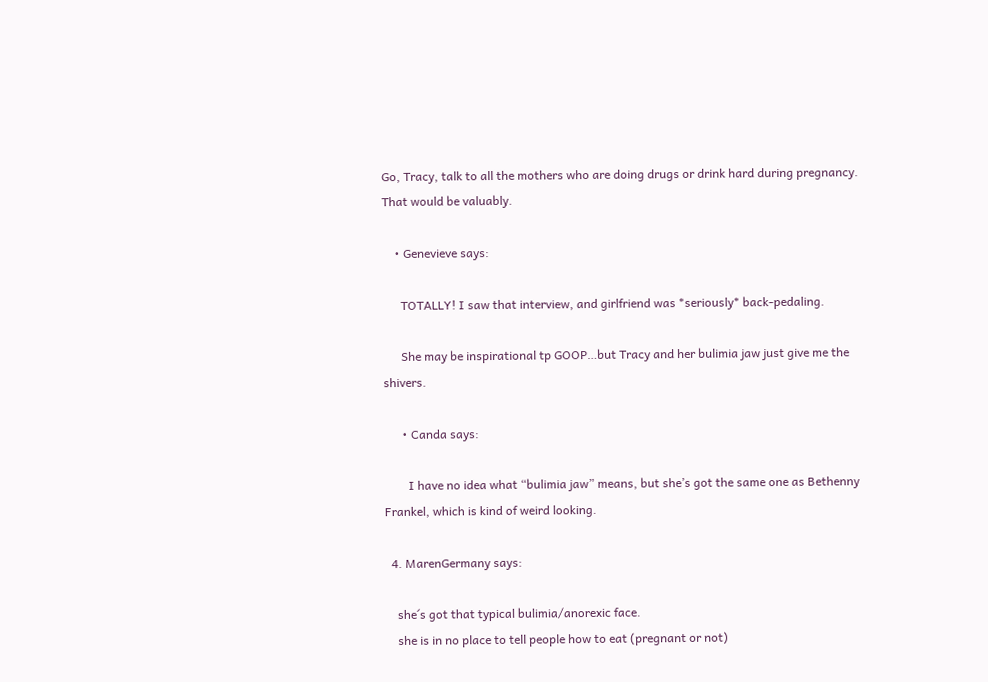Go, Tracy, talk to all the mothers who are doing drugs or drink hard during pregnancy. That would be valuably.

    • Genevieve says:

      TOTALLY! I saw that interview, and girlfriend was *seriously* back-pedaling.

      She may be inspirational tp GOOP…but Tracy and her bulimia jaw just give me the shivers.

      • Canda says:

        I have no idea what “bulimia jaw” means, but she’s got the same one as Bethenny Frankel, which is kind of weird looking.

  4. MarenGermany says:

    she´s got that typical bulimia/anorexic face.
    she is in no place to tell people how to eat (pregnant or not)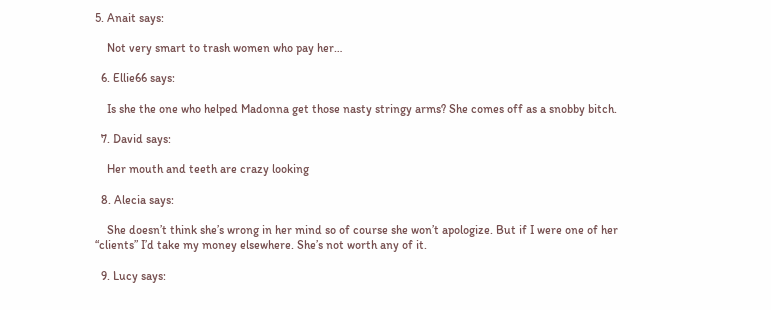5. Anait says:

    Not very smart to trash women who pay her…

  6. Ellie66 says:

    Is she the one who helped Madonna get those nasty stringy arms? She comes off as a snobby bitch.

  7. David says:

    Her mouth and teeth are crazy looking

  8. Alecia says:

    She doesn’t think she’s wrong in her mind so of course she won’t apologize. But if I were one of her “clients” I’d take my money elsewhere. She’s not worth any of it.

  9. Lucy says: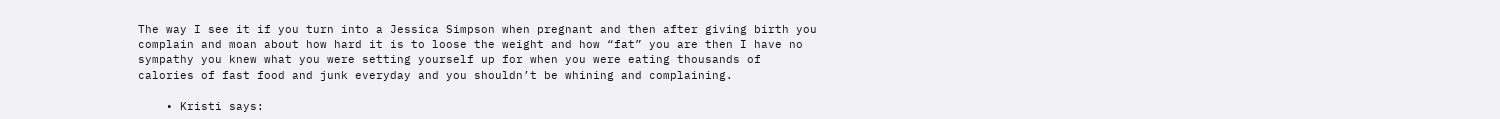The way I see it if you turn into a Jessica Simpson when pregnant and then after giving birth you complain and moan about how hard it is to loose the weight and how “fat” you are then I have no sympathy you knew what you were setting yourself up for when you were eating thousands of calories of fast food and junk everyday and you shouldn’t be whining and complaining.

    • Kristi says: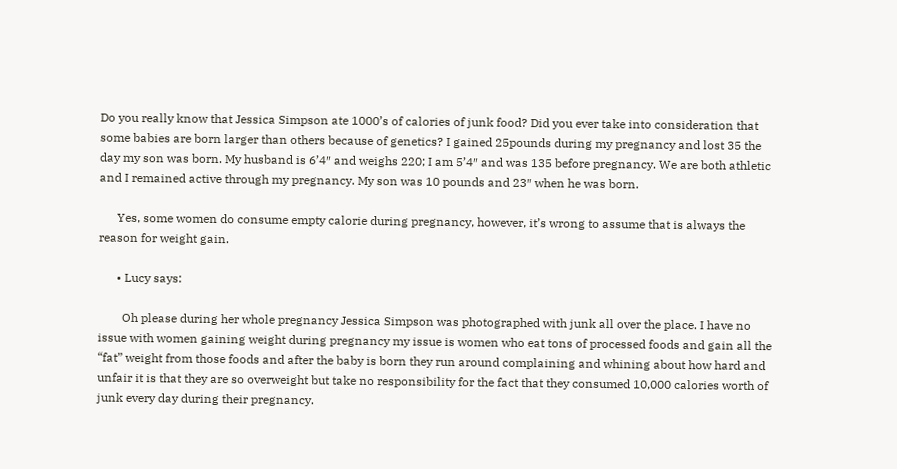Do you really know that Jessica Simpson ate 1000’s of calories of junk food? Did you ever take into consideration that some babies are born larger than others because of genetics? I gained 25pounds during my pregnancy and lost 35 the day my son was born. My husband is 6’4″ and weighs 220; I am 5’4″ and was 135 before pregnancy. We are both athletic and I remained active through my pregnancy. My son was 10 pounds and 23″ when he was born.

      Yes, some women do consume empty calorie during pregnancy, however, it’s wrong to assume that is always the reason for weight gain.

      • Lucy says:

        Oh please during her whole pregnancy Jessica Simpson was photographed with junk all over the place. I have no issue with women gaining weight during pregnancy my issue is women who eat tons of processed foods and gain all the “fat” weight from those foods and after the baby is born they run around complaining and whining about how hard and unfair it is that they are so overweight but take no responsibility for the fact that they consumed 10,000 calories worth of junk every day during their pregnancy.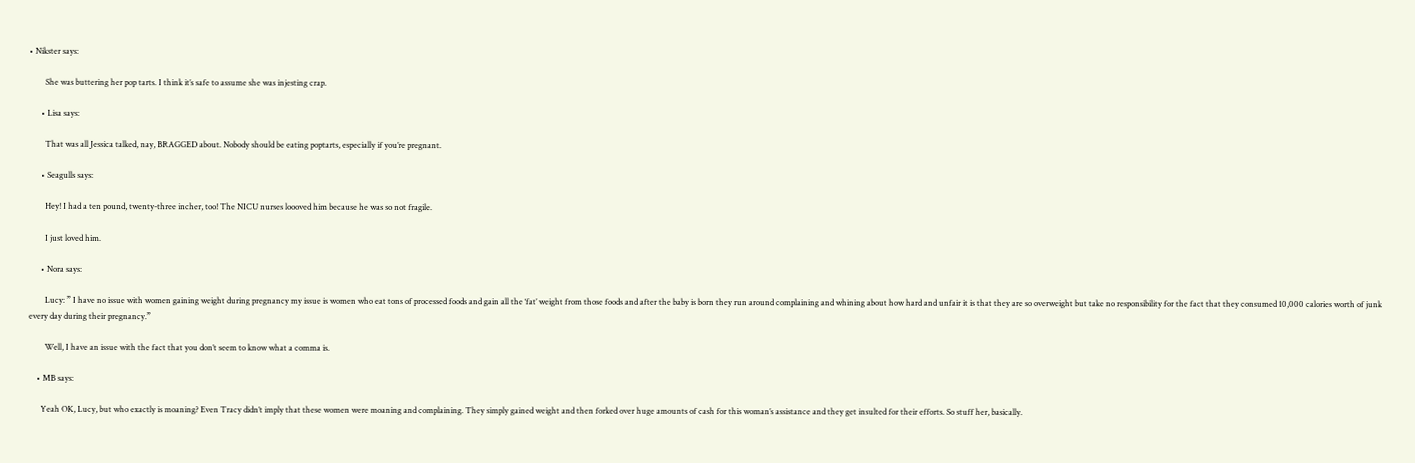• Nikster says:

        She was buttering her pop tarts. I think it’s safe to assume she was injesting crap.

      • Lisa says:

        That was all Jessica talked, nay, BRAGGED about. Nobody should be eating poptarts, especially if you’re pregnant.

      • Seagulls says:

        Hey! I had a ten pound, twenty-three incher, too! The NICU nurses loooved him because he was so not fragile.

        I just loved him.

      • Nora says:

        Lucy: ” I have no issue with women gaining weight during pregnancy my issue is women who eat tons of processed foods and gain all the ‘fat’ weight from those foods and after the baby is born they run around complaining and whining about how hard and unfair it is that they are so overweight but take no responsibility for the fact that they consumed 10,000 calories worth of junk every day during their pregnancy.”

        Well, I have an issue with the fact that you don’t seem to know what a comma is.

    • MB says:

      Yeah OK, Lucy, but who exactly is moaning? Even Tracy didn’t imply that these women were moaning and complaining. They simply gained weight and then forked over huge amounts of cash for this woman’s assistance and they get insulted for their efforts. So stuff her, basically.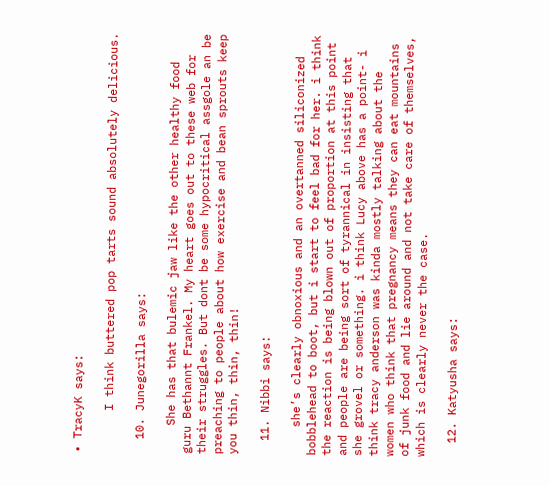• TracyK says:

      I think buttered pop tarts sound absolutely delicious.

  10. Junegorilla says:

    She has that bulemic jaw like the other healthy food guru Bethannt Frankel. My heart goes out to these web for their struggles. But dont be some hypocritical assgole an be preaching to people about how exercise and bean sprouts keep you thin, thin, thin!

  11. Nibbi says:

    she’s clearly obnoxious and an overtanned siliconized bobblehead to boot, but i start to feel bad for her. i think the reaction is being blown out of proportion at this point and people are being sort of tyrannical in insisting that she grovel or something. i think Lucy above has a point- i think tracy anderson was kinda mostly talking about the women who think that pregnancy means they can eat mountains of junk food and lie around and not take care of themselves, which is clearly never the case.

  12. Katyusha says: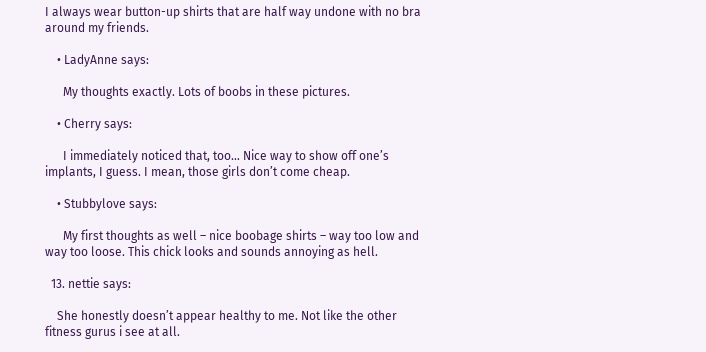I always wear button-up shirts that are half way undone with no bra around my friends.

    • LadyAnne says:

      My thoughts exactly. Lots of boobs in these pictures.

    • Cherry says:

      I immediately noticed that, too… Nice way to show off one’s implants, I guess. I mean, those girls don’t come cheap.

    • Stubbylove says:

      My first thoughts as well – nice boobage shirts – way too low and way too loose. This chick looks and sounds annoying as hell.

  13. nettie says:

    She honestly doesn’t appear healthy to me. Not like the other fitness gurus i see at all.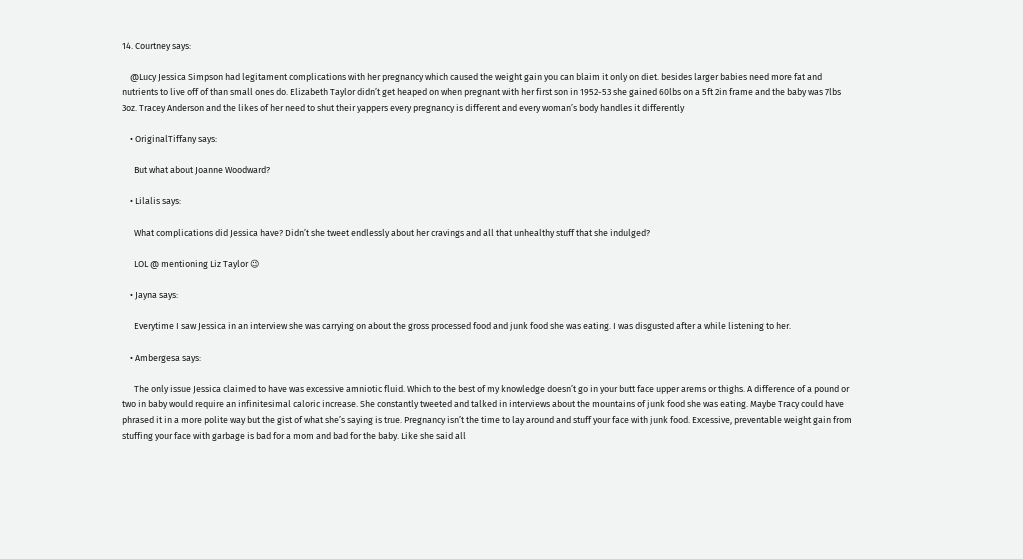14. Courtney says:

    @Lucy Jessica Simpson had legitament complications with her pregnancy which caused the weight gain you can blaim it only on diet. besides larger babies need more fat and nutrients to live off of than small ones do. Elizabeth Taylor didn’t get heaped on when pregnant with her first son in 1952-53 she gained 60lbs on a 5ft 2in frame and the baby was 7lbs 3oz. Tracey Anderson and the likes of her need to shut their yappers every pregnancy is different and every woman’s body handles it differently

    • OriginalTiffany says:

      But what about Joanne Woodward?

    • Lilalis says:

      What complications did Jessica have? Didn’t she tweet endlessly about her cravings and all that unhealthy stuff that she indulged?

      LOL @ mentioning Liz Taylor 😉

    • Jayna says:

      Everytime I saw Jessica in an interview she was carrying on about the gross processed food and junk food she was eating. I was disgusted after a while listening to her.

    • Ambergesa says:

      The only issue Jessica claimed to have was excessive amniotic fluid. Which to the best of my knowledge doesn’t go in your butt face upper arems or thighs. A difference of a pound or two in baby would require an infinitesimal caloric increase. She constantly tweeted and talked in interviews about the mountains of junk food she was eating. Maybe Tracy could have phrased it in a more polite way but the gist of what she’s saying is true. Pregnancy isn’t the time to lay around and stuff your face with junk food. Excessive, preventable weight gain from stuffing your face with garbage is bad for a mom and bad for the baby. Like she said all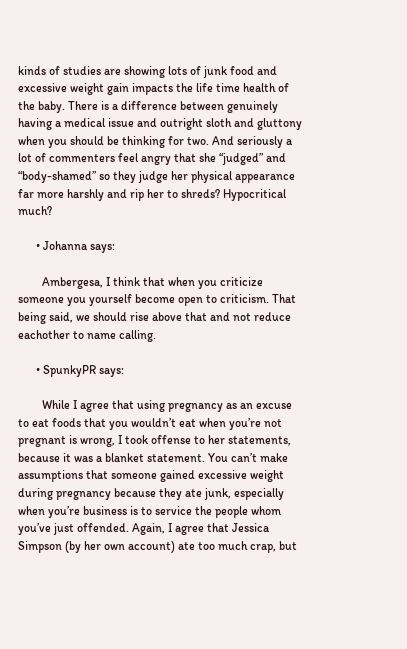kinds of studies are showing lots of junk food and excessive weight gain impacts the life time health of the baby. There is a difference between genuinely having a medical issue and outright sloth and gluttony when you should be thinking for two. And seriously a lot of commenters feel angry that she “judged” and “body-shamed” so they judge her physical appearance far more harshly and rip her to shreds? Hypocritical much?

      • Johanna says:

        Ambergesa, I think that when you criticize someone you yourself become open to criticism. That being said, we should rise above that and not reduce eachother to name calling.

      • SpunkyPR says:

        While I agree that using pregnancy as an excuse to eat foods that you wouldn’t eat when you’re not pregnant is wrong, I took offense to her statements, because it was a blanket statement. You can’t make assumptions that someone gained excessive weight during pregnancy because they ate junk, especially when you’re business is to service the people whom you’ve just offended. Again, I agree that Jessica Simpson (by her own account) ate too much crap, but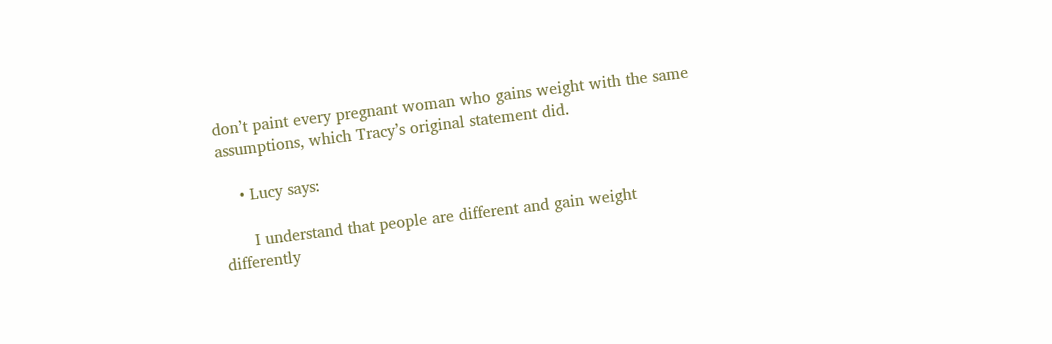don’t paint every pregnant woman who gains weight with the same assumptions, which Tracy’s original statement did.

    • Lucy says:

      I understand that people are different and gain weight differently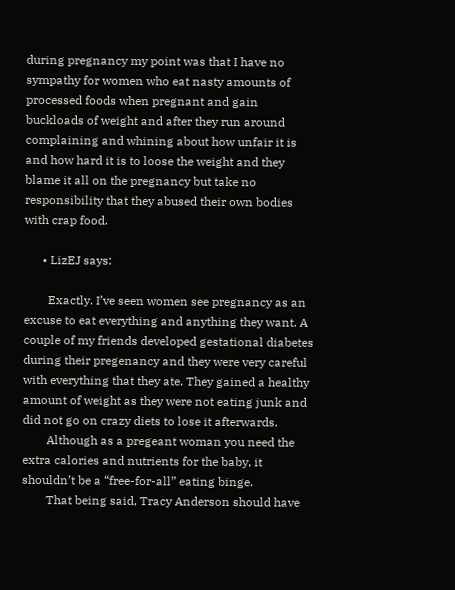during pregnancy my point was that I have no sympathy for women who eat nasty amounts of processed foods when pregnant and gain buckloads of weight and after they run around complaining and whining about how unfair it is and how hard it is to loose the weight and they blame it all on the pregnancy but take no responsibility that they abused their own bodies with crap food.

      • LizEJ says:

        Exactly. I’ve seen women see pregnancy as an excuse to eat everything and anything they want. A couple of my friends developed gestational diabetes during their pregenancy and they were very careful with everything that they ate. They gained a healthy amount of weight as they were not eating junk and did not go on crazy diets to lose it afterwards.
        Although as a pregeant woman you need the extra calories and nutrients for the baby, it shouldn’t be a “free-for-all” eating binge.
        That being said, Tracy Anderson should have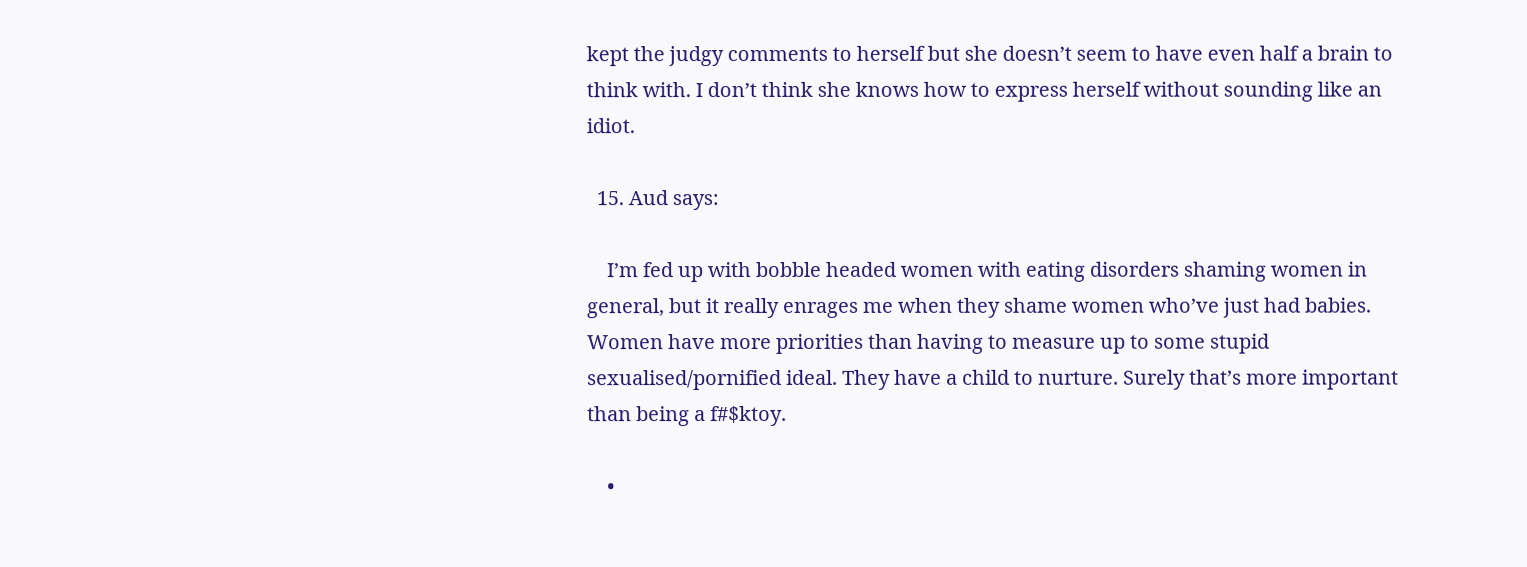kept the judgy comments to herself but she doesn’t seem to have even half a brain to think with. I don’t think she knows how to express herself without sounding like an idiot.

  15. Aud says:

    I’m fed up with bobble headed women with eating disorders shaming women in general, but it really enrages me when they shame women who’ve just had babies. Women have more priorities than having to measure up to some stupid sexualised/pornified ideal. They have a child to nurture. Surely that’s more important than being a f#$ktoy.

    •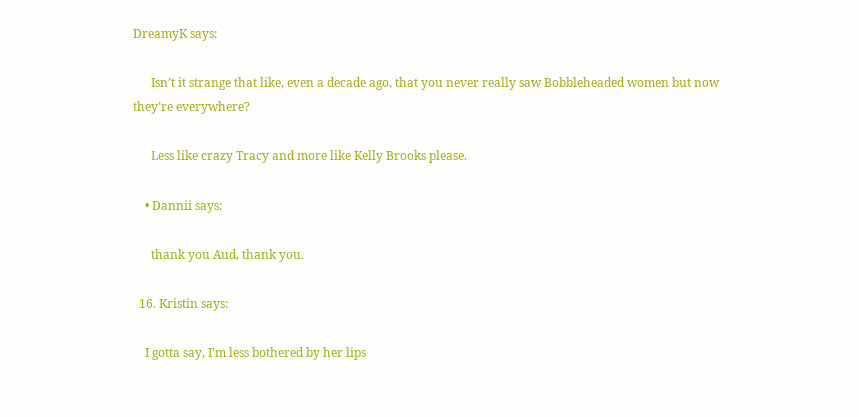DreamyK says:

      Isn’t it strange that like, even a decade ago, that you never really saw Bobbleheaded women but now they’re everywhere?

      Less like crazy Tracy and more like Kelly Brooks please.

    • Dannii says:

      thank you Aud, thank you.

  16. Kristin says:

    I gotta say, I’m less bothered by her lips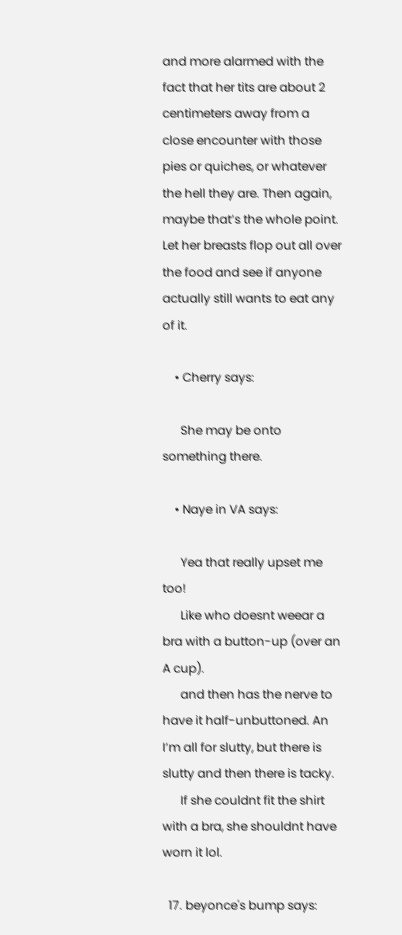and more alarmed with the fact that her tits are about 2 centimeters away from a close encounter with those pies or quiches, or whatever the hell they are. Then again, maybe that’s the whole point. Let her breasts flop out all over the food and see if anyone actually still wants to eat any of it.

    • Cherry says:

      She may be onto something there.

    • Naye in VA says:

      Yea that really upset me too!
      Like who doesnt weear a bra with a button-up (over an A cup).
      and then has the nerve to have it half-unbuttoned. An I’m all for slutty, but there is slutty and then there is tacky.
      If she couldnt fit the shirt with a bra, she shouldnt have worn it lol.

  17. beyonce's bump says: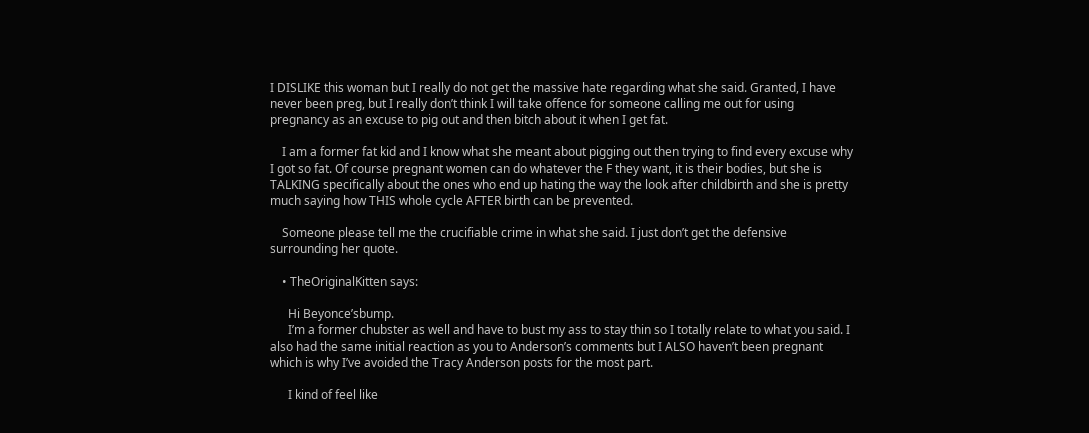I DISLIKE this woman but I really do not get the massive hate regarding what she said. Granted, I have never been preg, but I really don’t think I will take offence for someone calling me out for using pregnancy as an excuse to pig out and then bitch about it when I get fat.

    I am a former fat kid and I know what she meant about pigging out then trying to find every excuse why I got so fat. Of course pregnant women can do whatever the F they want, it is their bodies, but she is TALKING specifically about the ones who end up hating the way the look after childbirth and she is pretty much saying how THIS whole cycle AFTER birth can be prevented.

    Someone please tell me the crucifiable crime in what she said. I just don’t get the defensive surrounding her quote.

    • TheOriginalKitten says:

      Hi Beyonce’sbump.
      I’m a former chubster as well and have to bust my ass to stay thin so I totally relate to what you said. I also had the same initial reaction as you to Anderson’s comments but I ALSO haven’t been pregnant which is why I’ve avoided the Tracy Anderson posts for the most part.

      I kind of feel like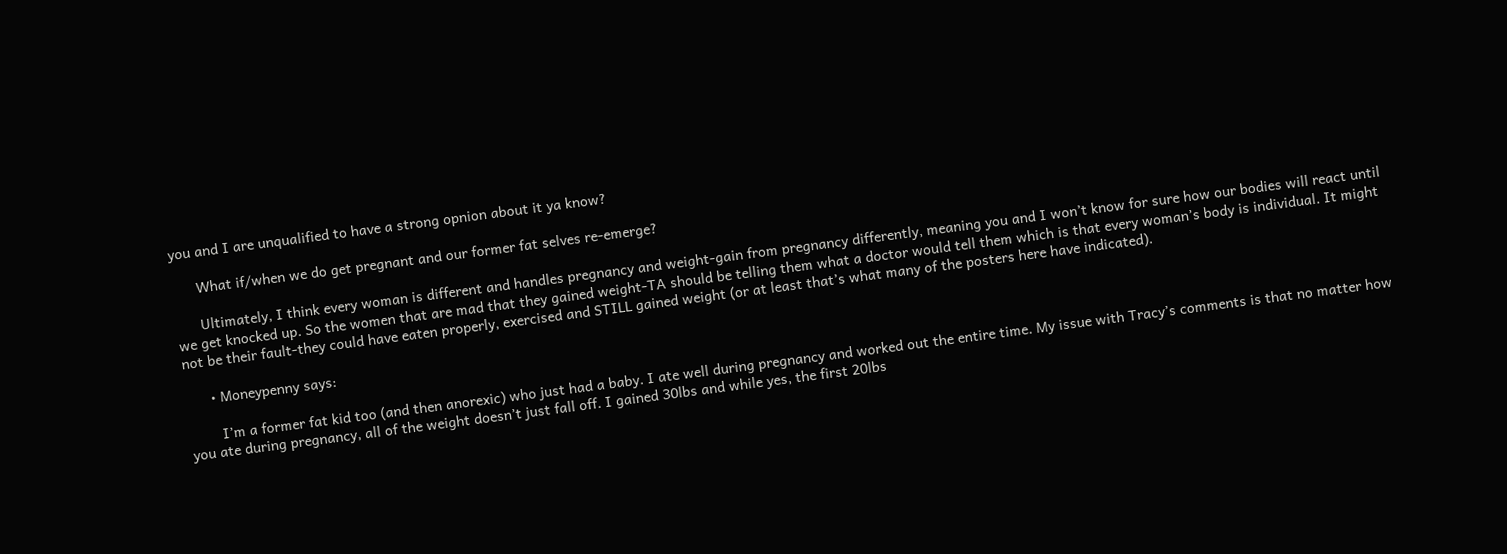you and I are unqualified to have a strong opnion about it ya know?

      What if/when we do get pregnant and our former fat selves re-emerge?

      Ultimately, I think every woman is different and handles pregnancy and weight-gain from pregnancy differently, meaning you and I won’t know for sure how our bodies will react until we get knocked up. So the women that are mad that they gained weight-TA should be telling them what a doctor would tell them which is that every woman’s body is individual. It might not be their fault-they could have eaten properly, exercised and STILL gained weight (or at least that’s what many of the posters here have indicated).

      • Moneypenny says:

        I’m a former fat kid too (and then anorexic) who just had a baby. I ate well during pregnancy and worked out the entire time. My issue with Tracy’s comments is that no matter how you ate during pregnancy, all of the weight doesn’t just fall off. I gained 30lbs and while yes, the first 20lbs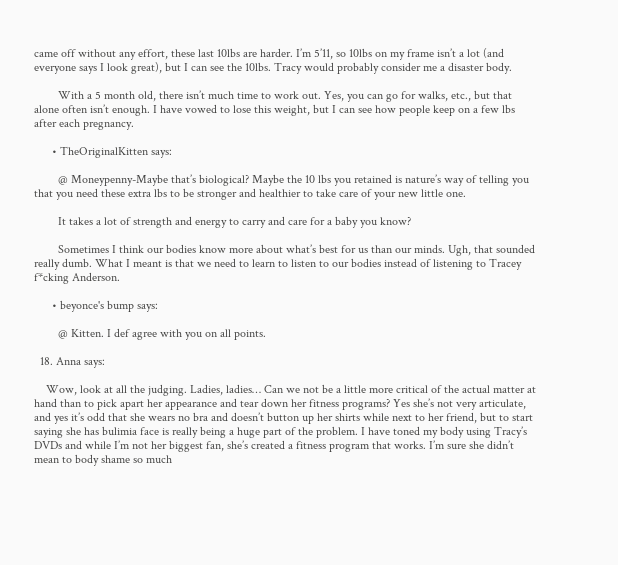came off without any effort, these last 10lbs are harder. I’m 5’11, so 10lbs on my frame isn’t a lot (and everyone says I look great), but I can see the 10lbs. Tracy would probably consider me a disaster body.

        With a 5 month old, there isn’t much time to work out. Yes, you can go for walks, etc., but that alone often isn’t enough. I have vowed to lose this weight, but I can see how people keep on a few lbs after each pregnancy.

      • TheOriginalKitten says:

        @ Moneypenny-Maybe that’s biological? Maybe the 10 lbs you retained is nature’s way of telling you that you need these extra lbs to be stronger and healthier to take care of your new little one.

        It takes a lot of strength and energy to carry and care for a baby you know?

        Sometimes I think our bodies know more about what’s best for us than our minds. Ugh, that sounded really dumb. What I meant is that we need to learn to listen to our bodies instead of listening to Tracey f*cking Anderson.

      • beyonce's bump says:

        @ Kitten. I def agree with you on all points.

  18. Anna says:

    Wow, look at all the judging. Ladies, ladies… Can we not be a little more critical of the actual matter at hand than to pick apart her appearance and tear down her fitness programs? Yes she’s not very articulate, and yes it’s odd that she wears no bra and doesn’t button up her shirts while next to her friend, but to start saying she has bulimia face is really being a huge part of the problem. I have toned my body using Tracy’s DVDs and while I’m not her biggest fan, she’s created a fitness program that works. I’m sure she didn’t mean to body shame so much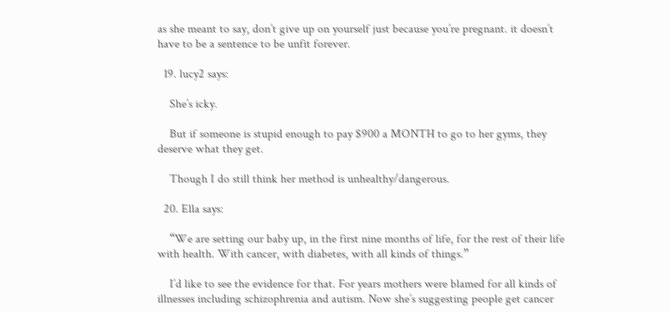as she meant to say, don’t give up on yourself just because you’re pregnant. it doesn’t have to be a sentence to be unfit forever.

  19. lucy2 says:

    She’s icky.

    But if someone is stupid enough to pay $900 a MONTH to go to her gyms, they deserve what they get.

    Though I do still think her method is unhealthy/dangerous.

  20. Ella says:

    “We are setting our baby up, in the first nine months of life, for the rest of their life with health. With cancer, with diabetes, with all kinds of things.”

    I’d like to see the evidence for that. For years mothers were blamed for all kinds of illnesses including schizophrenia and autism. Now she’s suggesting people get cancer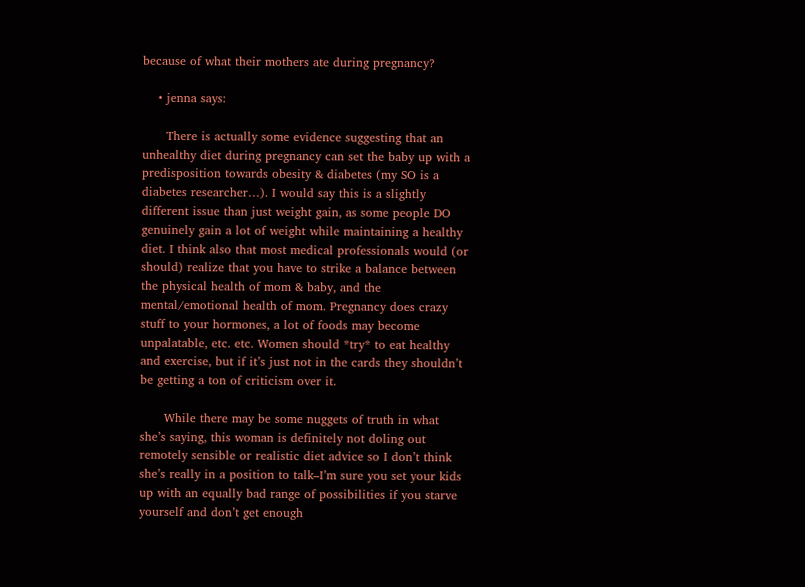because of what their mothers ate during pregnancy?

    • jenna says:

      There is actually some evidence suggesting that an unhealthy diet during pregnancy can set the baby up with a predisposition towards obesity & diabetes (my SO is a diabetes researcher…). I would say this is a slightly different issue than just weight gain, as some people DO genuinely gain a lot of weight while maintaining a healthy diet. I think also that most medical professionals would (or should) realize that you have to strike a balance between the physical health of mom & baby, and the mental/emotional health of mom. Pregnancy does crazy stuff to your hormones, a lot of foods may become unpalatable, etc. etc. Women should *try* to eat healthy and exercise, but if it’s just not in the cards they shouldn’t be getting a ton of criticism over it.

      While there may be some nuggets of truth in what she’s saying, this woman is definitely not doling out remotely sensible or realistic diet advice so I don’t think she’s really in a position to talk–I’m sure you set your kids up with an equally bad range of possibilities if you starve yourself and don’t get enough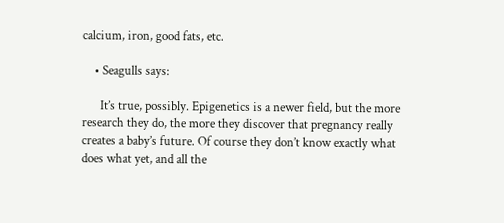calcium, iron, good fats, etc.

    • Seagulls says:

      It’s true, possibly. Epigenetics is a newer field, but the more research they do, the more they discover that pregnancy really creates a baby’s future. Of course they don’t know exactly what does what yet, and all the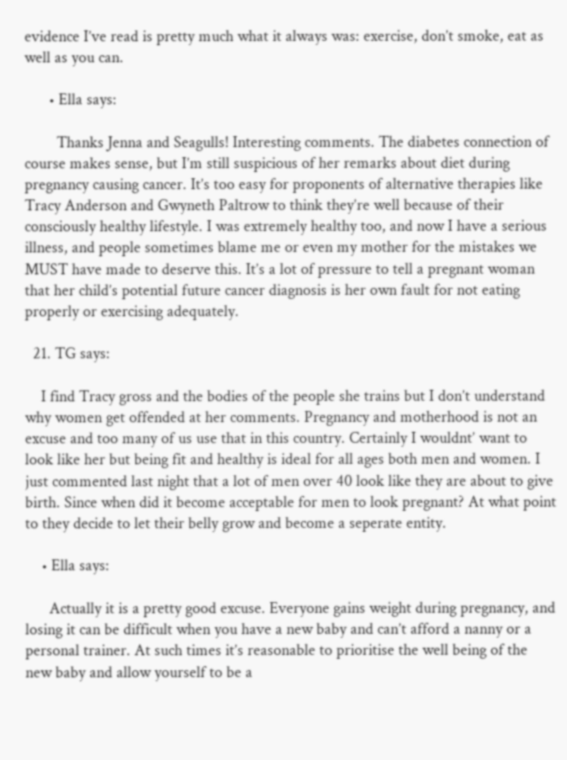evidence I’ve read is pretty much what it always was: exercise, don’t smoke, eat as well as you can.

      • Ella says:

        Thanks Jenna and Seagulls! Interesting comments. The diabetes connection of course makes sense, but I’m still suspicious of her remarks about diet during pregnancy causing cancer. It’s too easy for proponents of alternative therapies like Tracy Anderson and Gwyneth Paltrow to think they’re well because of their consciously healthy lifestyle. I was extremely healthy too, and now I have a serious illness, and people sometimes blame me or even my mother for the mistakes we MUST have made to deserve this. It’s a lot of pressure to tell a pregnant woman that her child’s potential future cancer diagnosis is her own fault for not eating properly or exercising adequately.

  21. TG says:

    I find Tracy gross and the bodies of the people she trains but I don’t understand why women get offended at her comments. Pregnancy and motherhood is not an excuse and too many of us use that in this country. Certainly I wouldnt’ want to look like her but being fit and healthy is ideal for all ages both men and women. I just commented last night that a lot of men over 40 look like they are about to give birth. Since when did it become acceptable for men to look pregnant? At what point to they decide to let their belly grow and become a seperate entity.

    • Ella says:

      Actually it is a pretty good excuse. Everyone gains weight during pregnancy, and losing it can be difficult when you have a new baby and can’t afford a nanny or a personal trainer. At such times it’s reasonable to prioritise the well being of the new baby and allow yourself to be a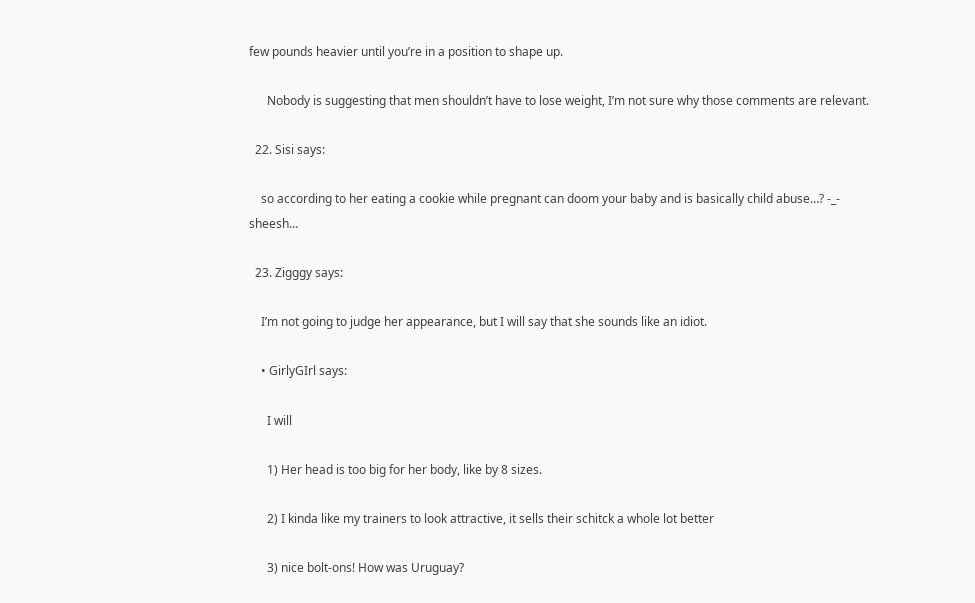few pounds heavier until you’re in a position to shape up.

      Nobody is suggesting that men shouldn’t have to lose weight, I’m not sure why those comments are relevant.

  22. Sisi says:

    so according to her eating a cookie while pregnant can doom your baby and is basically child abuse…? -_- sheesh…

  23. Zigggy says:

    I’m not going to judge her appearance, but I will say that she sounds like an idiot.

    • GirlyGIrl says:

      I will

      1) Her head is too big for her body, like by 8 sizes.

      2) I kinda like my trainers to look attractive, it sells their schitck a whole lot better

      3) nice bolt-ons! How was Uruguay?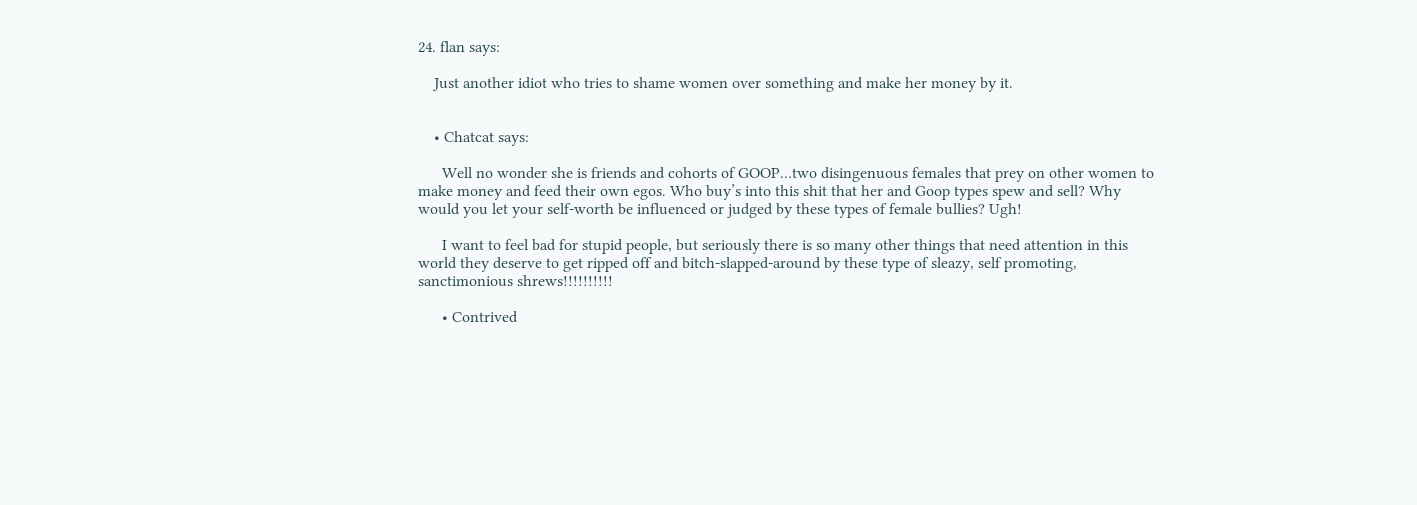24. flan says:

    Just another idiot who tries to shame women over something and make her money by it.


    • Chatcat says:

      Well no wonder she is friends and cohorts of GOOP…two disingenuous females that prey on other women to make money and feed their own egos. Who buy’s into this shit that her and Goop types spew and sell? Why would you let your self-worth be influenced or judged by these types of female bullies? Ugh!

      I want to feel bad for stupid people, but seriously there is so many other things that need attention in this world they deserve to get ripped off and bitch-slapped-around by these type of sleazy, self promoting, sanctimonious shrews!!!!!!!!!!

      • Contrived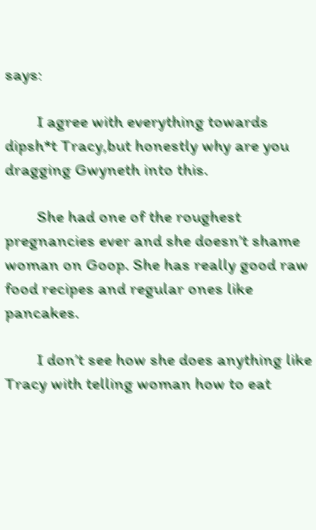says:

        I agree with everything towards dipsh*t Tracy,but honestly why are you dragging Gwyneth into this.

        She had one of the roughest pregnancies ever and she doesn’t shame woman on Goop. She has really good raw food recipes and regular ones like pancakes.

        I don’t see how she does anything like Tracy with telling woman how to eat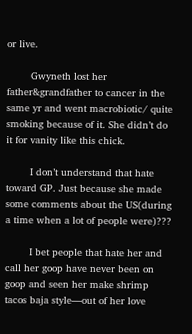or live.

        Gwyneth lost her father&grandfather to cancer in the same yr and went macrobiotic/ quite smoking because of it. She didn’t do it for vanity like this chick.

        I don’t understand that hate toward GP. Just because she made some comments about the US(during a time when a lot of people were)???

        I bet people that hate her and call her goop have never been on goop and seen her make shrimp tacos baja style—out of her love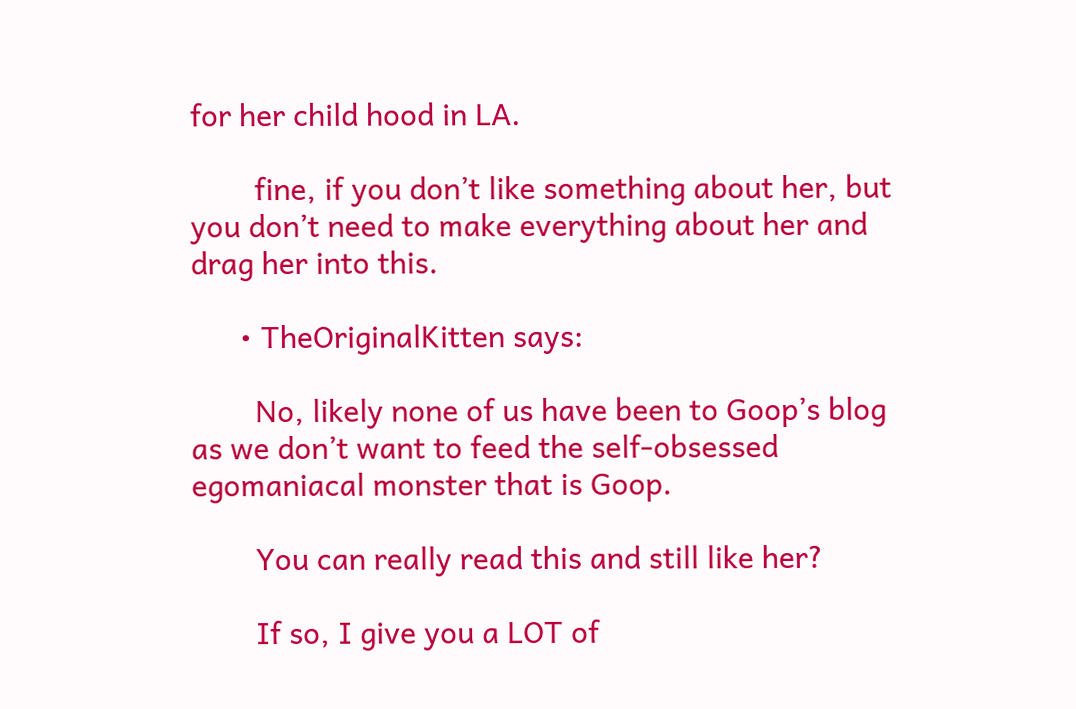for her child hood in LA.

        fine, if you don’t like something about her, but you don’t need to make everything about her and drag her into this.

      • TheOriginalKitten says:

        No, likely none of us have been to Goop’s blog as we don’t want to feed the self-obsessed egomaniacal monster that is Goop.

        You can really read this and still like her?

        If so, I give you a LOT of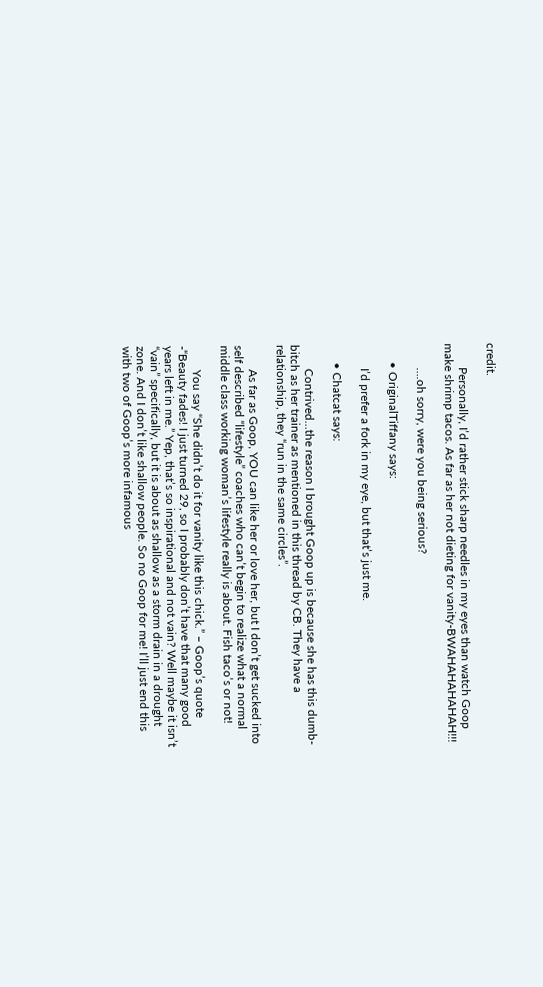credit.

        Personally, I’d rather stick sharp needles in my eyes than watch Goop make shrimp tacos. As far as her not dieting for vanity-BWAHAHAHAHAH!!!

        ….oh sorry, were you being serious?

      • OriginalTiffany says:

        I’d prefer a fork in my eye, but that’s just me.

      • Chatcat says:

        Contrived…the reason I brought Goop up is because she has this dumb-bitch as her trainer as mentioned in this thread by CB. They have a relationship, they “run in the same circles”.

        As far as Goop, YOU can like her or love her, but I don’t get sucked into self described “lifestyle” coaches who can’t begin to realize what a normal middle class working woman’s lifestyle really is about. Fish taco’s or not!

        You say “She didn’t do it for vanity like this chick.” – Goop’s quote -“Beauty fades! I just turned 29, so I probably don’t have that many good years left in me.” Yep, that’s so inspirational and not vain? Well maybe it isn’t “vain” specifically, but it is about as shallow as a storm drain in a drought zone. And I don’t like shallow people. So no Goop for me! I’ll just end this with two of Goop’s more infamous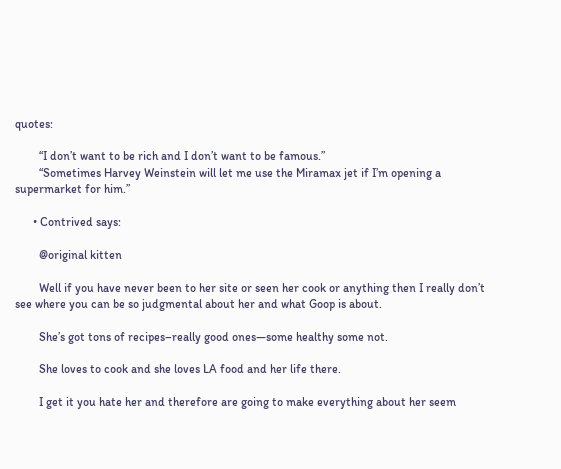quotes:

        “I don’t want to be rich and I don’t want to be famous.”
        “Sometimes Harvey Weinstein will let me use the Miramax jet if I’m opening a supermarket for him.”

      • Contrived says:

        @original kitten

        Well if you have never been to her site or seen her cook or anything then I really don’t see where you can be so judgmental about her and what Goop is about.

        She’s got tons of recipes–really good ones—some healthy some not.

        She loves to cook and she loves LA food and her life there.

        I get it you hate her and therefore are going to make everything about her seem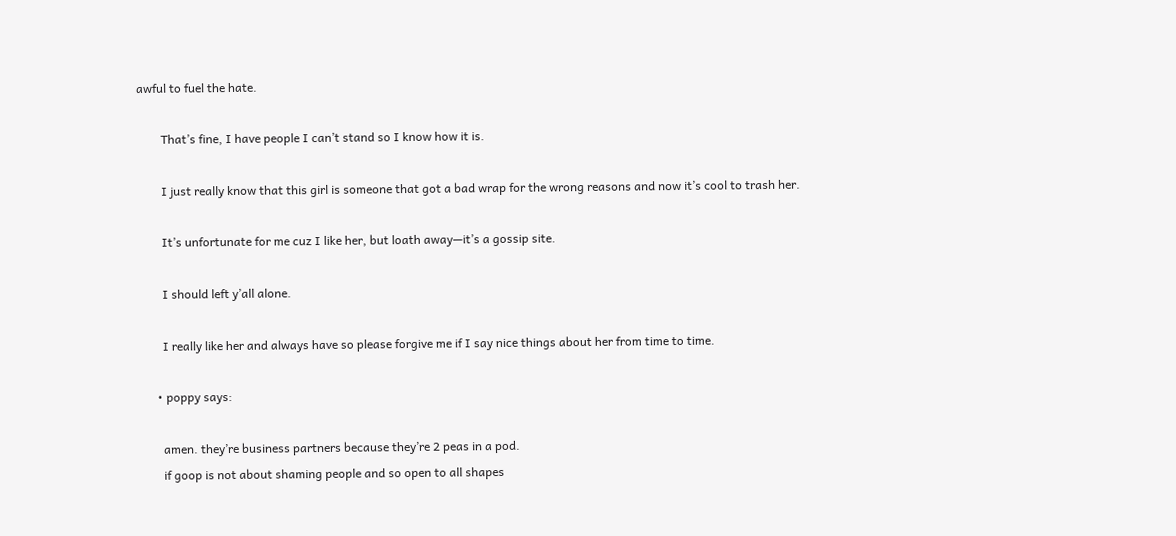awful to fuel the hate.

        That’s fine, I have people I can’t stand so I know how it is.

        I just really know that this girl is someone that got a bad wrap for the wrong reasons and now it’s cool to trash her.

        It’s unfortunate for me cuz I like her, but loath away—it’s a gossip site.

        I should left y’all alone.

        I really like her and always have so please forgive me if I say nice things about her from time to time.

      • poppy says:

        amen. they’re business partners because they’re 2 peas in a pod.
        if goop is not about shaming people and so open to all shapes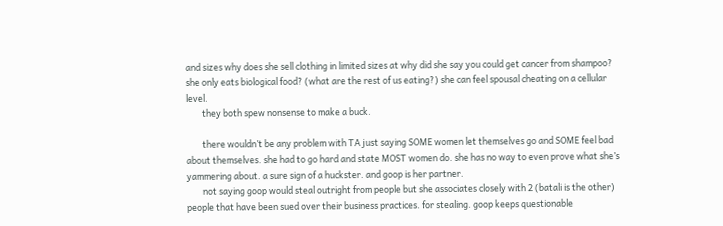and sizes why does she sell clothing in limited sizes at why did she say you could get cancer from shampoo? she only eats biological food? (what are the rest of us eating?) she can feel spousal cheating on a cellular level.
        they both spew nonsense to make a buck.

        there wouldn’t be any problem with TA just saying SOME women let themselves go and SOME feel bad about themselves. she had to go hard and state MOST women do. she has no way to even prove what she’s yammering about. a sure sign of a huckster. and goop is her partner.
        not saying goop would steal outright from people but she associates closely with 2 (batali is the other) people that have been sued over their business practices. for stealing. goop keeps questionable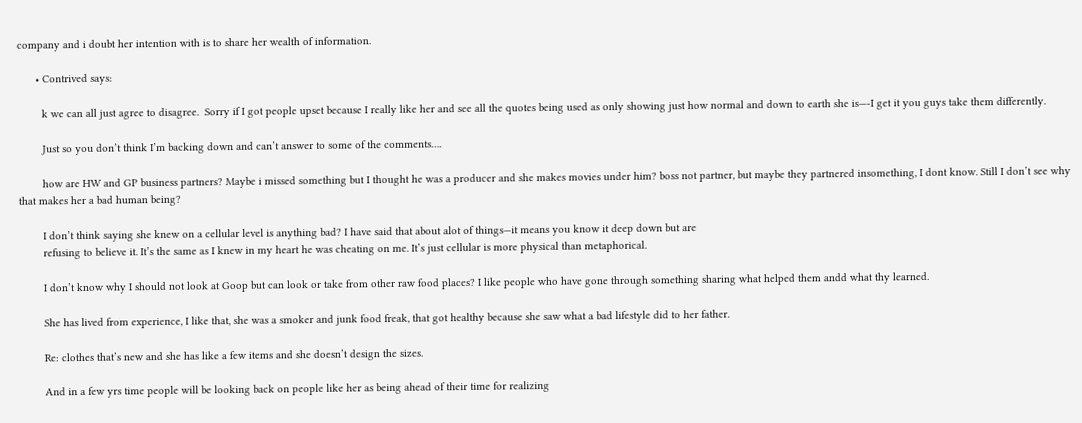company and i doubt her intention with is to share her wealth of information.

      • Contrived says:

        k we can all just agree to disagree.  Sorry if I got people upset because I really like her and see all the quotes being used as only showing just how normal and down to earth she is—-I get it you guys take them differently.

        Just so you don’t think I’m backing down and can’t answer to some of the comments….

        how are HW and GP business partners? Maybe i missed something but I thought he was a producer and she makes movies under him? boss not partner, but maybe they partnered insomething, I dont know. Still I don’t see why that makes her a bad human being?

        I don’t think saying she knew on a cellular level is anything bad? I have said that about alot of things—it means you know it deep down but are
        refusing to believe it. It’s the same as I knew in my heart he was cheating on me. It’s just cellular is more physical than metaphorical.

        I don’t know why I should not look at Goop but can look or take from other raw food places? I like people who have gone through something sharing what helped them andd what thy learned.

        She has lived from experience, I like that, she was a smoker and junk food freak, that got healthy because she saw what a bad lifestyle did to her father.

        Re: clothes that’s new and she has like a few items and she doesn’t design the sizes.

        And in a few yrs time people will be looking back on people like her as being ahead of their time for realizing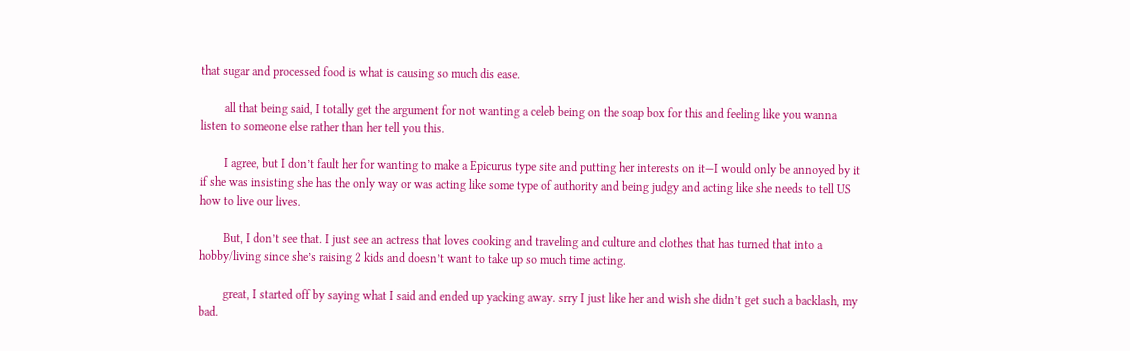that sugar and processed food is what is causing so much dis ease.

        all that being said, I totally get the argument for not wanting a celeb being on the soap box for this and feeling like you wanna listen to someone else rather than her tell you this.

        I agree, but I don’t fault her for wanting to make a Epicurus type site and putting her interests on it—I would only be annoyed by it if she was insisting she has the only way or was acting like some type of authority and being judgy and acting like she needs to tell US how to live our lives.

        But, I don’t see that. I just see an actress that loves cooking and traveling and culture and clothes that has turned that into a hobby/living since she’s raising 2 kids and doesn’t want to take up so much time acting.

        great, I started off by saying what I said and ended up yacking away. srry I just like her and wish she didn’t get such a backlash, my bad.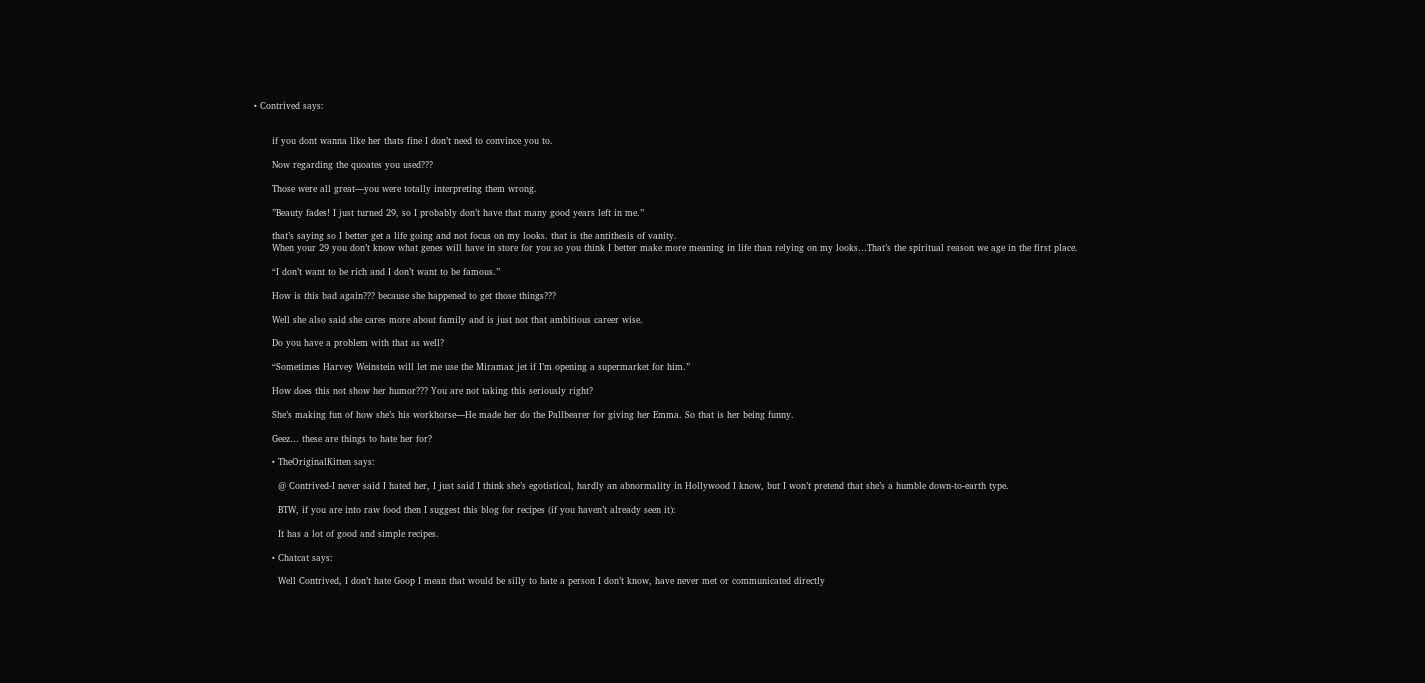• Contrived says:


      if you dont wanna like her thats fine I don’t need to convince you to.

      Now regarding the quoates you used???

      Those were all great—you were totally interpreting them wrong.

      ”Beauty fades! I just turned 29, so I probably don’t have that many good years left in me.”

      that’s saying so I better get a life going and not focus on my looks. that is the antithesis of vanity.
      When your 29 you don’t know what genes will have in store for you so you think I better make more meaning in life than relying on my looks…That’s the spiritual reason we age in the first place.

      “I don’t want to be rich and I don’t want to be famous.”

      How is this bad again??? because she happened to get those things???

      Well she also said she cares more about family and is just not that ambitious career wise.

      Do you have a problem with that as well?

      “Sometimes Harvey Weinstein will let me use the Miramax jet if I’m opening a supermarket for him.”

      How does this not show her humor??? You are not taking this seriously right?

      She’s making fun of how she’s his workhorse—He made her do the Pallbearer for giving her Emma. So that is her being funny.

      Geez… these are things to hate her for?

      • TheOriginalKitten says:

        @ Contrived-I never said I hated her, I just said I think she’s egotistical, hardly an abnormality in Hollywood I know, but I won’t pretend that she’s a humble down-to-earth type.

        BTW, if you are into raw food then I suggest this blog for recipes (if you haven’t already seen it):

        It has a lot of good and simple recipes.

      • Chatcat says:

        Well Contrived, I don’t hate Goop I mean that would be silly to hate a person I don’t know, have never met or communicated directly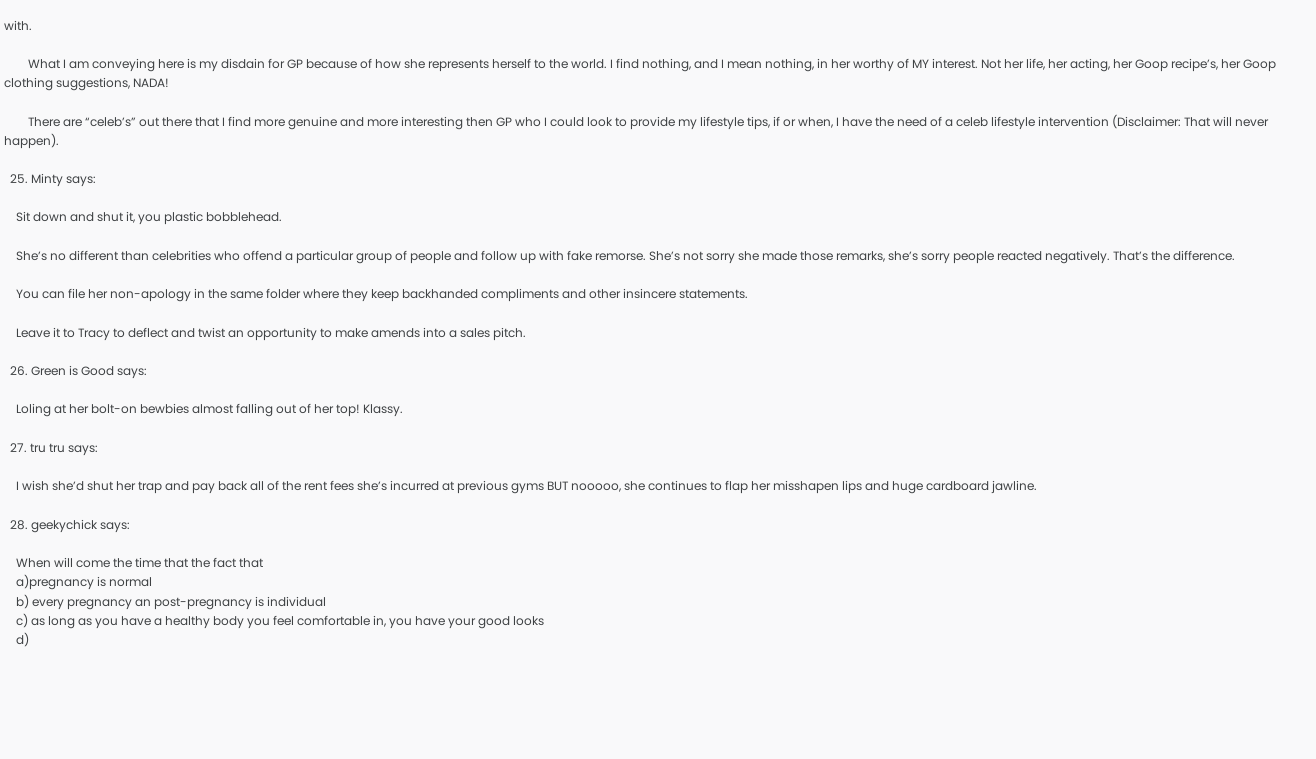with.

        What I am conveying here is my disdain for GP because of how she represents herself to the world. I find nothing, and I mean nothing, in her worthy of MY interest. Not her life, her acting, her Goop recipe’s, her Goop clothing suggestions, NADA!

        There are “celeb’s” out there that I find more genuine and more interesting then GP who I could look to provide my lifestyle tips, if or when, I have the need of a celeb lifestyle intervention (Disclaimer: That will never happen).

  25. Minty says:

    Sit down and shut it, you plastic bobblehead.

    She’s no different than celebrities who offend a particular group of people and follow up with fake remorse. She’s not sorry she made those remarks, she’s sorry people reacted negatively. That’s the difference.

    You can file her non-apology in the same folder where they keep backhanded compliments and other insincere statements.

    Leave it to Tracy to deflect and twist an opportunity to make amends into a sales pitch.

  26. Green is Good says:

    Loling at her bolt-on bewbies almost falling out of her top! Klassy.

  27. tru tru says:

    I wish she’d shut her trap and pay back all of the rent fees she’s incurred at previous gyms BUT nooooo, she continues to flap her misshapen lips and huge cardboard jawline.

  28. geekychick says:

    When will come the time that the fact that
    a)pregnancy is normal
    b) every pregnancy an post-pregnancy is individual
    c) as long as you have a healthy body you feel comfortable in, you have your good looks
    d)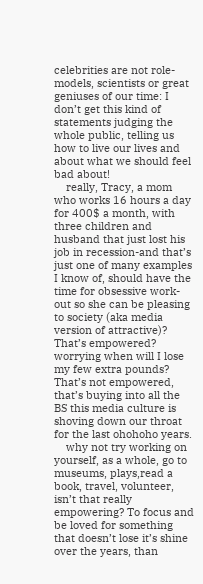celebrities are not role-models, scientists or great geniuses of our time: I don’t get this kind of statements judging the whole public, telling us how to live our lives and about what we should feel bad about!
    really, Tracy, a mom who works 16 hours a day for 400$ a month, with three children and husband that just lost his job in recession-and that’s just one of many examples I know of, should have the time for obsessive work-out so she can be pleasing to society (aka media version of attractive)? That’s empowered? worrying when will I lose my few extra pounds? That’s not empowered, that’s buying into all the BS this media culture is shoving down our throat for the last ohohoho years.
    why not try working on yourself, as a whole, go to museums, plays,read a book, travel, volunteer, isn’t that really empowering? To focus and be loved for something that doesn’t lose it’s shine over the years, than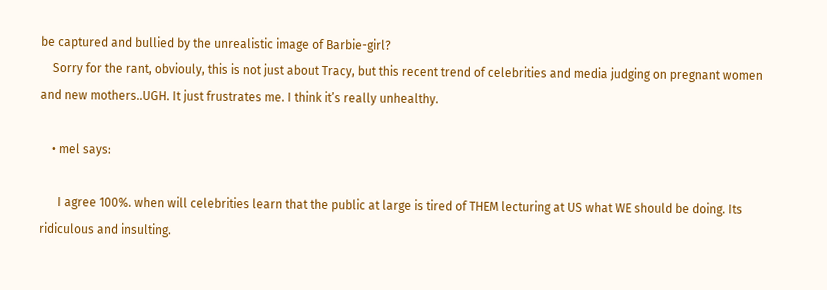be captured and bullied by the unrealistic image of Barbie-girl?
    Sorry for the rant, obviouly, this is not just about Tracy, but this recent trend of celebrities and media judging on pregnant women and new mothers..UGH. It just frustrates me. I think it’s really unhealthy.

    • mel says:

      I agree 100%. when will celebrities learn that the public at large is tired of THEM lecturing at US what WE should be doing. Its ridiculous and insulting.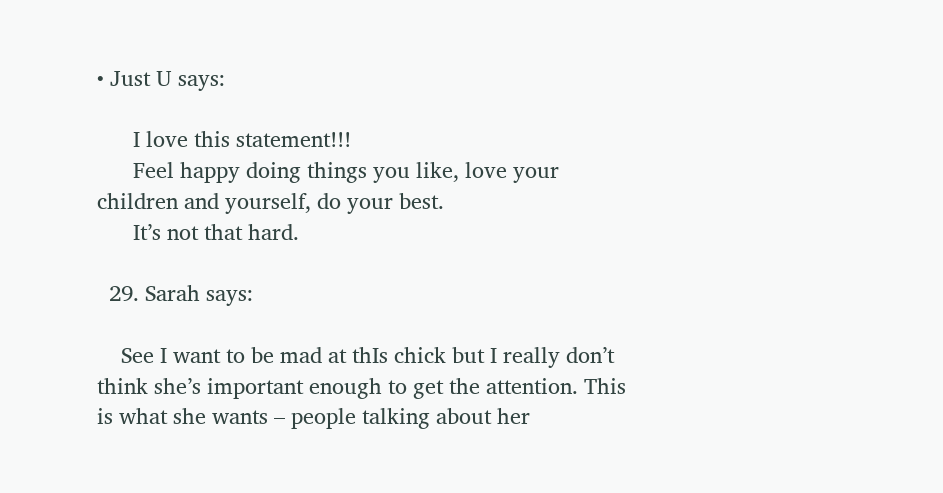• Just U says:

      I love this statement!!!
      Feel happy doing things you like, love your children and yourself, do your best.
      It’s not that hard.

  29. Sarah says:

    See I want to be mad at thIs chick but I really don’t think she’s important enough to get the attention. This is what she wants – people talking about her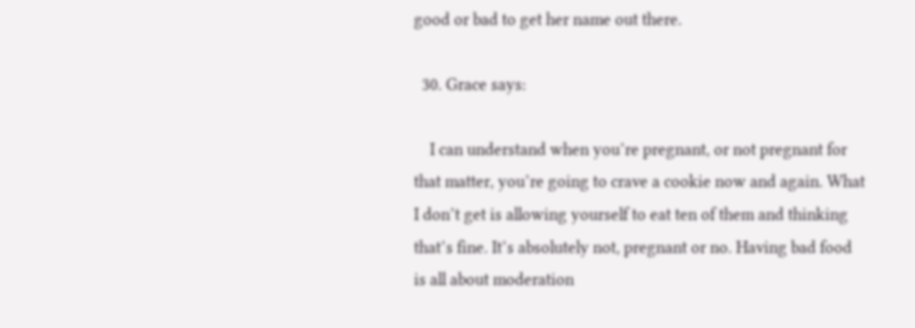good or bad to get her name out there.

  30. Grace says:

    I can understand when you’re pregnant, or not pregnant for that matter, you’re going to crave a cookie now and again. What I don’t get is allowing yourself to eat ten of them and thinking that’s fine. It’s absolutely not, pregnant or no. Having bad food is all about moderation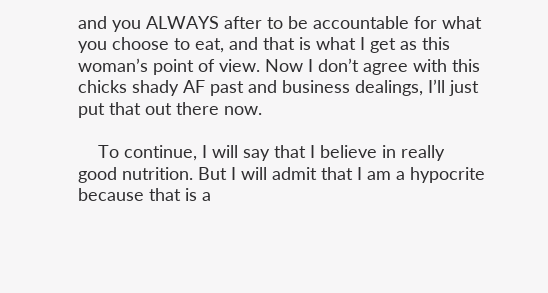and you ALWAYS after to be accountable for what you choose to eat, and that is what I get as this woman’s point of view. Now I don’t agree with this chicks shady AF past and business dealings, I’ll just put that out there now.

    To continue, I will say that I believe in really good nutrition. But I will admit that I am a hypocrite because that is a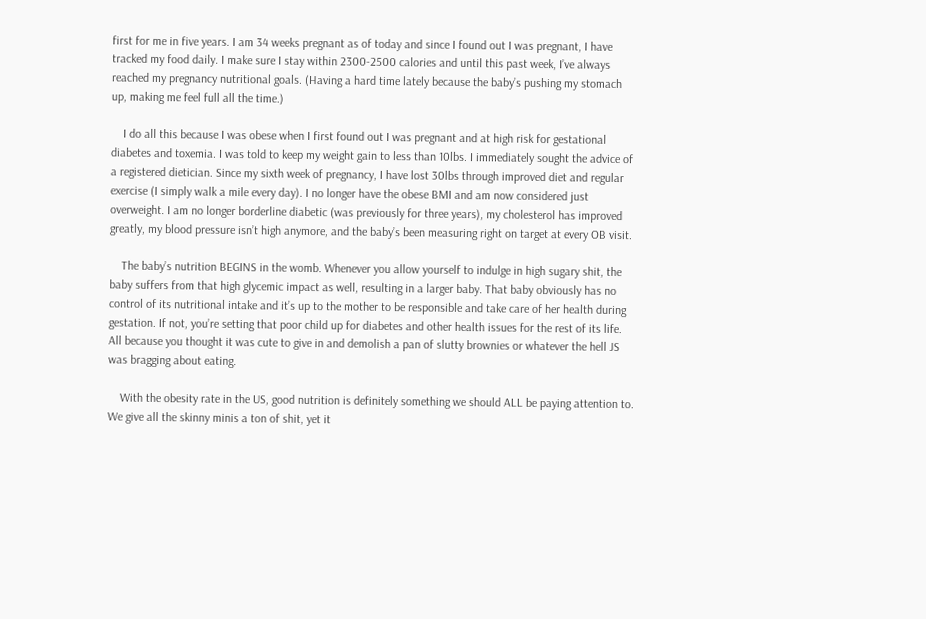first for me in five years. I am 34 weeks pregnant as of today and since I found out I was pregnant, I have tracked my food daily. I make sure I stay within 2300-2500 calories and until this past week, I’ve always reached my pregnancy nutritional goals. (Having a hard time lately because the baby’s pushing my stomach up, making me feel full all the time.)

    I do all this because I was obese when I first found out I was pregnant and at high risk for gestational diabetes and toxemia. I was told to keep my weight gain to less than 10lbs. I immediately sought the advice of a registered dietician. Since my sixth week of pregnancy, I have lost 30lbs through improved diet and regular exercise (I simply walk a mile every day). I no longer have the obese BMI and am now considered just overweight. I am no longer borderline diabetic (was previously for three years), my cholesterol has improved greatly, my blood pressure isn’t high anymore, and the baby’s been measuring right on target at every OB visit.

    The baby’s nutrition BEGINS in the womb. Whenever you allow yourself to indulge in high sugary shit, the baby suffers from that high glycemic impact as well, resulting in a larger baby. That baby obviously has no control of its nutritional intake and it’s up to the mother to be responsible and take care of her health during gestation. If not, you’re setting that poor child up for diabetes and other health issues for the rest of its life. All because you thought it was cute to give in and demolish a pan of slutty brownies or whatever the hell JS was bragging about eating.

    With the obesity rate in the US, good nutrition is definitely something we should ALL be paying attention to. We give all the skinny minis a ton of shit, yet it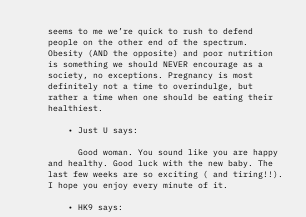seems to me we’re quick to rush to defend people on the other end of the spectrum. Obesity (AND the opposite) and poor nutrition is something we should NEVER encourage as a society, no exceptions. Pregnancy is most definitely not a time to overindulge, but rather a time when one should be eating their healthiest.

    • Just U says:

      Good woman. You sound like you are happy and healthy. Good luck with the new baby. The last few weeks are so exciting ( and tiring!!). I hope you enjoy every minute of it.

    • HK9 says: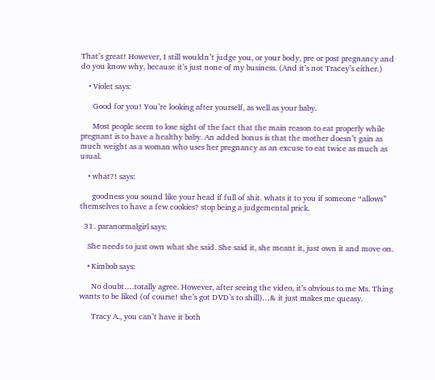That’s great! However, I still wouldn’t judge you, or your body, pre or post pregnancy and do you know why, because it’s just none of my business. (And it’s not Tracey’s either.)

    • Violet says:

      Good for you! You’re looking after yourself, as well as your baby.

      Most people seem to lose sight of the fact that the main reason to eat properly while pregnant is to have a healthy baby. An added bonus is that the mother doesn’t gain as much weight as a woman who uses her pregnancy as an excuse to eat twice as much as usual.

    • what?! says:

      goodness you sound like your head if full of shit. whats it to you if someone “allows” themselves to have a few cookies? stop being a judgemental prick.

  31. paranormalgirl says:

    She needs to just own what she said. She said it, she meant it, just own it and move on.

    • Kimbob says:

      No doubt….totally agree. However, after seeing the video, it’s obvious to me Ms. Thing wants to be liked (of course! she’s got DVD’s to shill)…& it just makes me queasy.

      Tracy A., you can’t have it both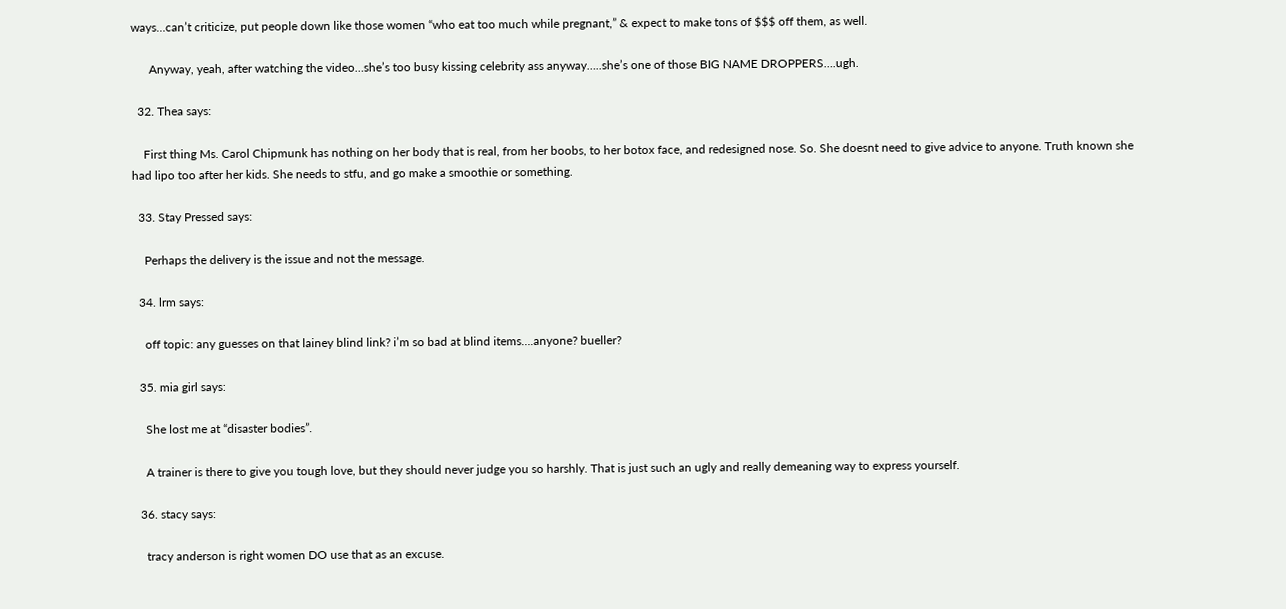ways…can’t criticize, put people down like those women “who eat too much while pregnant,” & expect to make tons of $$$ off them, as well.

      Anyway, yeah, after watching the video…she’s too busy kissing celebrity ass anyway…..she’s one of those BIG NAME DROPPERS….ugh.

  32. Thea says:

    First thing Ms. Carol Chipmunk has nothing on her body that is real, from her boobs, to her botox face, and redesigned nose. So. She doesnt need to give advice to anyone. Truth known she had lipo too after her kids. She needs to stfu, and go make a smoothie or something.

  33. Stay Pressed says:

    Perhaps the delivery is the issue and not the message.

  34. lrm says:

    off topic: any guesses on that lainey blind link? i’m so bad at blind items….anyone? bueller?

  35. mia girl says:

    She lost me at “disaster bodies”.

    A trainer is there to give you tough love, but they should never judge you so harshly. That is just such an ugly and really demeaning way to express yourself.

  36. stacy says:

    tracy anderson is right women DO use that as an excuse.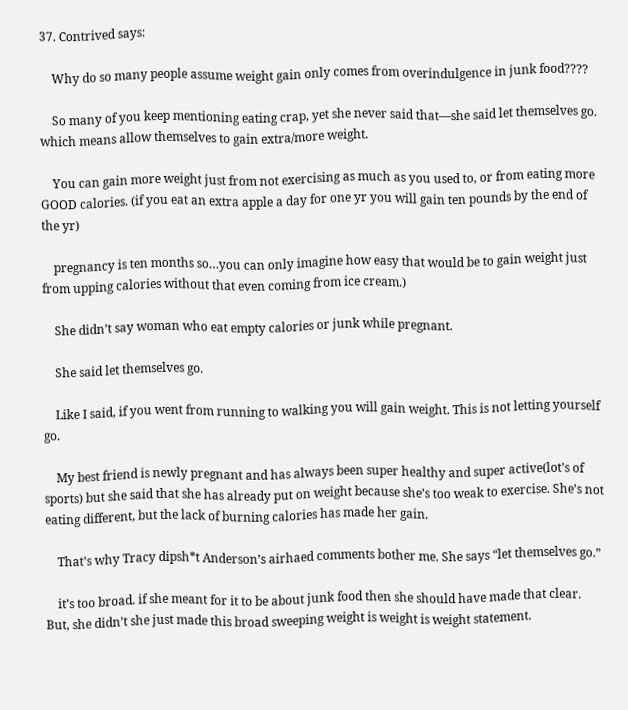37. Contrived says:

    Why do so many people assume weight gain only comes from overindulgence in junk food????

    So many of you keep mentioning eating crap, yet she never said that—she said let themselves go. which means allow themselves to gain extra/more weight.

    You can gain more weight just from not exercising as much as you used to, or from eating more GOOD calories. (if you eat an extra apple a day for one yr you will gain ten pounds by the end of the yr)

    pregnancy is ten months so…you can only imagine how easy that would be to gain weight just from upping calories without that even coming from ice cream.)

    She didn’t say woman who eat empty calories or junk while pregnant.

    She said let themselves go.

    Like I said, if you went from running to walking you will gain weight. This is not letting yourself go.

    My best friend is newly pregnant and has always been super healthy and super active(lot’s of sports) but she said that she has already put on weight because she’s too weak to exercise. She’s not eating different, but the lack of burning calories has made her gain.

    That’s why Tracy dipsh*t Anderson’s airhaed comments bother me. She says “let themselves go.”

    it’s too broad. if she meant for it to be about junk food then she should have made that clear. But, she didn’t she just made this broad sweeping weight is weight is weight statement.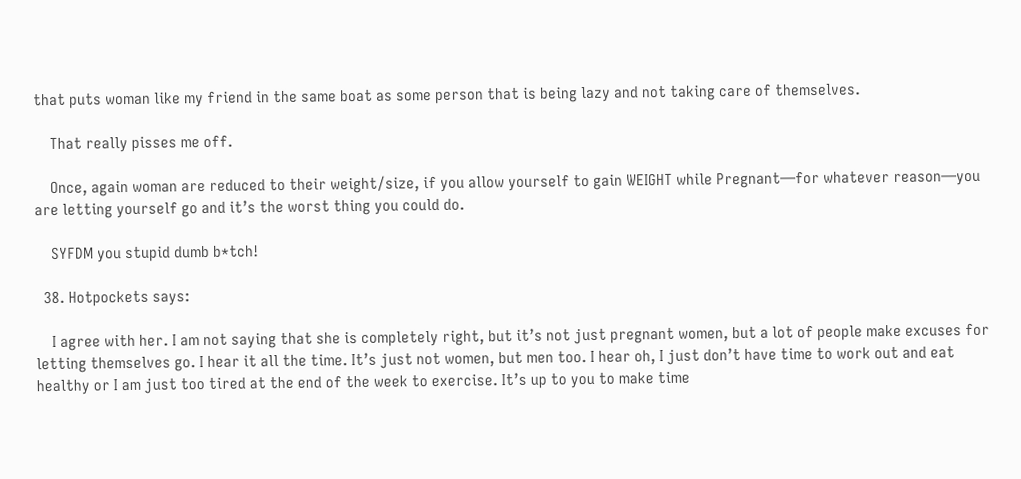that puts woman like my friend in the same boat as some person that is being lazy and not taking care of themselves.

    That really pisses me off.

    Once, again woman are reduced to their weight/size, if you allow yourself to gain WEIGHT while Pregnant—for whatever reason—you are letting yourself go and it’s the worst thing you could do.

    SYFDM you stupid dumb b*tch!

  38. Hotpockets says:

    I agree with her. I am not saying that she is completely right, but it’s not just pregnant women, but a lot of people make excuses for letting themselves go. I hear it all the time. It’s just not women, but men too. I hear oh, I just don’t have time to work out and eat healthy or I am just too tired at the end of the week to exercise. It’s up to you to make time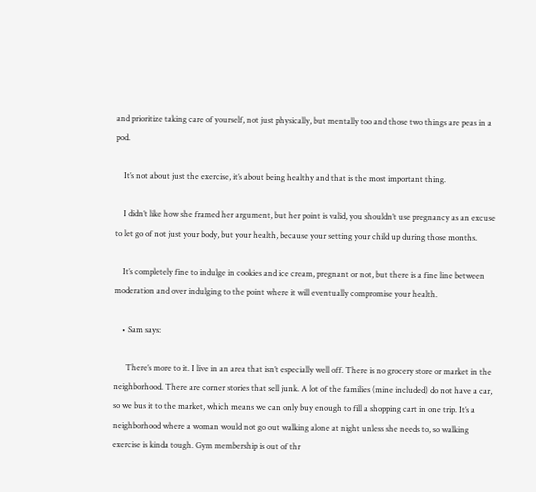and prioritize taking care of yourself, not just physically, but mentally too and those two things are peas in a pod.

    It’s not about just the exercise, it’s about being healthy and that is the most important thing.

    I didn’t like how she framed her argument, but her point is valid, you shouldn’t use pregnancy as an excuse to let go of not just your body, but your health, because your setting your child up during those months.

    It’s completely fine to indulge in cookies and ice cream, pregnant or not, but there is a fine line between moderation and over indulging to the point where it will eventually compromise your health.

    • Sam says:

      There’s more to it. I live in an area that isn’t especially well off. There is no grocery store or market in the neighborhood. There are corner stories that sell junk. A lot of the families (mine included) do not have a car, so we bus it to the market, which means we can only buy enough to fill a shopping cart in one trip. It’s a neighborhood where a woman would not go out walking alone at night unless she needs to, so walking exercise is kinda tough. Gym membership is out of thr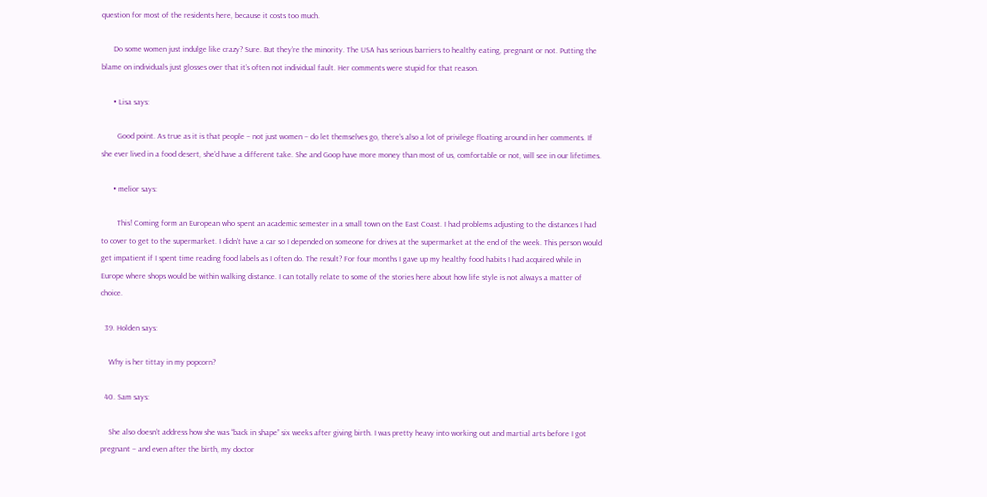question for most of the residents here, because it costs too much.

      Do some women just indulge like crazy? Sure. But they’re the minority. The USA has serious barriers to healthy eating, pregnant or not. Putting the blame on individuals just glosses over that it’s often not individual fault. Her comments were stupid for that reason.

      • Lisa says:

        Good point. As true as it is that people – not just women – do let themselves go, there’s also a lot of privilege floating around in her comments. If she ever lived in a food desert, she’d have a different take. She and Goop have more money than most of us, comfortable or not, will see in our lifetimes.

      • melior says:

        This! Coming form an European who spent an academic semester in a small town on the East Coast. I had problems adjusting to the distances I had to cover to get to the supermarket. I didn’t have a car so I depended on someone for drives at the supermarket at the end of the week. This person would get impatient if I spent time reading food labels as I often do. The result? For four months I gave up my healthy food habits I had acquired while in Europe where shops would be within walking distance. I can totally relate to some of the stories here about how life style is not always a matter of choice.

  39. Holden says:

    Why is her tittay in my popcorn?

  40. Sam says:

    She also doesn’t address how she was “back in shape” six weeks after giving birth. I was pretty heavy into working out and martial arts before I got pregnant – and even after the birth, my doctor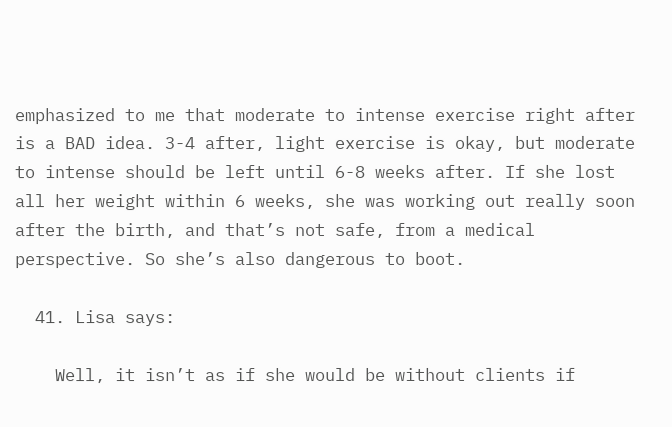emphasized to me that moderate to intense exercise right after is a BAD idea. 3-4 after, light exercise is okay, but moderate to intense should be left until 6-8 weeks after. If she lost all her weight within 6 weeks, she was working out really soon after the birth, and that’s not safe, from a medical perspective. So she’s also dangerous to boot.

  41. Lisa says:

    Well, it isn’t as if she would be without clients if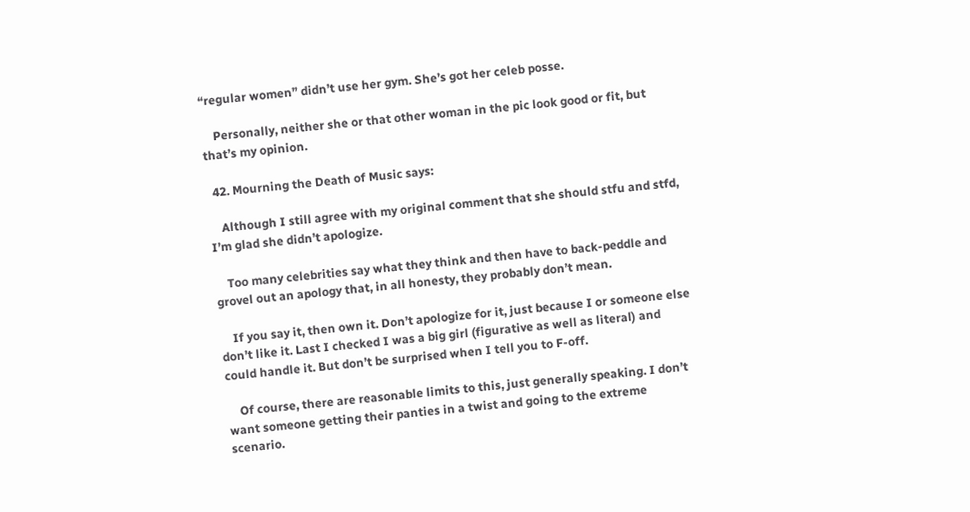“regular women” didn’t use her gym. She’s got her celeb posse.

    Personally, neither she or that other woman in the pic look good or fit, but that’s my opinion.

  42. Mourning the Death of Music says:

    Although I still agree with my original comment that she should stfu and stfd, I’m glad she didn’t apologize.

    Too many celebrities say what they think and then have to back-peddle and grovel out an apology that, in all honesty, they probably don’t mean.

    If you say it, then own it. Don’t apologize for it, just because I or someone else don’t like it. Last I checked I was a big girl (figurative as well as literal) and could handle it. But don’t be surprised when I tell you to F-off.

    Of course, there are reasonable limits to this, just generally speaking. I don’t want someone getting their panties in a twist and going to the extreme scenario.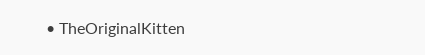• TheOriginalKitten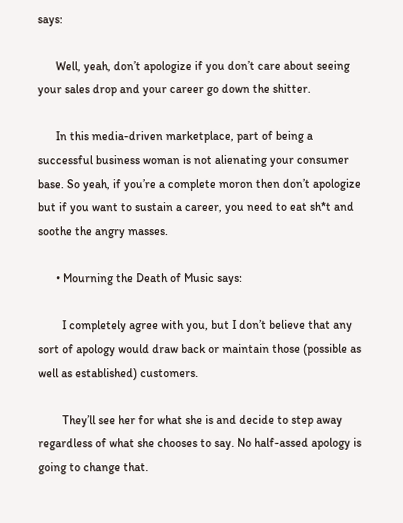says:

      Well, yeah, don’t apologize if you don’t care about seeing your sales drop and your career go down the shitter.

      In this media-driven marketplace, part of being a successful business woman is not alienating your consumer base. So yeah, if you’re a complete moron then don’t apologize but if you want to sustain a career, you need to eat sh*t and soothe the angry masses.

      • Mourning the Death of Music says:

        I completely agree with you, but I don’t believe that any sort of apology would draw back or maintain those (possible as well as established) customers.

        They’ll see her for what she is and decide to step away regardless of what she chooses to say. No half-assed apology is going to change that.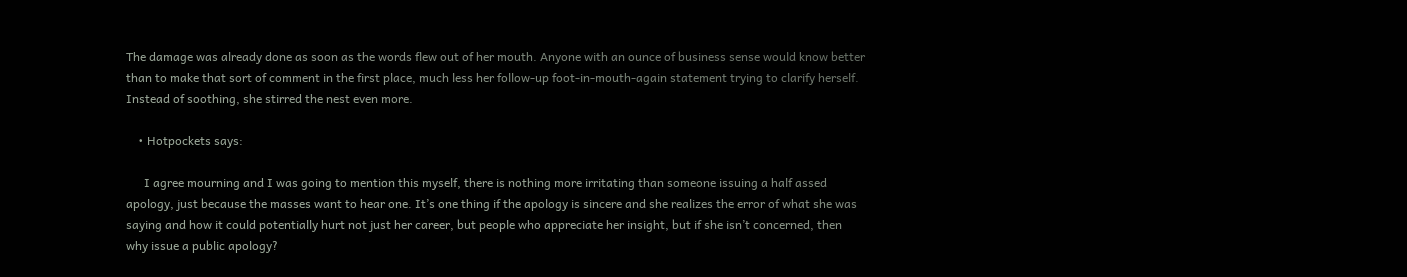The damage was already done as soon as the words flew out of her mouth. Anyone with an ounce of business sense would know better than to make that sort of comment in the first place, much less her follow-up foot-in-mouth-again statement trying to clarify herself. Instead of soothing, she stirred the nest even more.

    • Hotpockets says:

      I agree mourning and I was going to mention this myself, there is nothing more irritating than someone issuing a half assed apology, just because the masses want to hear one. It’s one thing if the apology is sincere and she realizes the error of what she was saying and how it could potentially hurt not just her career, but people who appreciate her insight, but if she isn’t concerned, then why issue a public apology?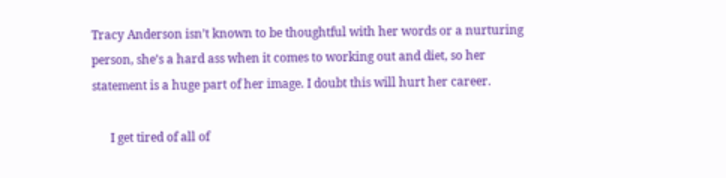Tracy Anderson isn’t known to be thoughtful with her words or a nurturing person, she’s a hard ass when it comes to working out and diet, so her statement is a huge part of her image. I doubt this will hurt her career.

      I get tired of all of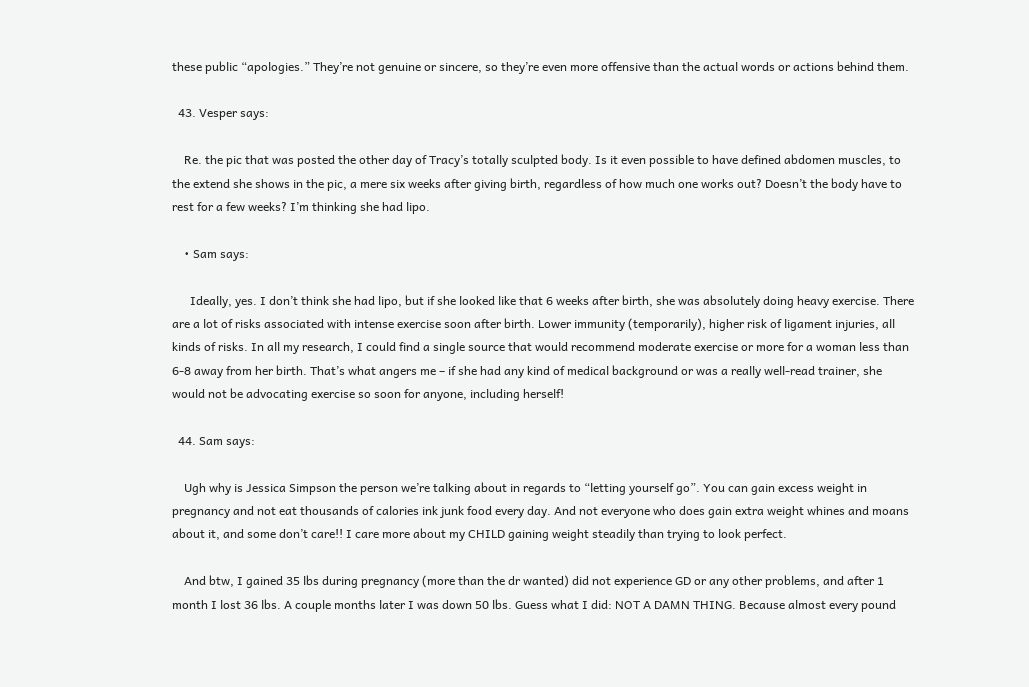these public “apologies.” They’re not genuine or sincere, so they’re even more offensive than the actual words or actions behind them.

  43. Vesper says:

    Re. the pic that was posted the other day of Tracy’s totally sculpted body. Is it even possible to have defined abdomen muscles, to the extend she shows in the pic, a mere six weeks after giving birth, regardless of how much one works out? Doesn’t the body have to rest for a few weeks? I’m thinking she had lipo.

    • Sam says:

      Ideally, yes. I don’t think she had lipo, but if she looked like that 6 weeks after birth, she was absolutely doing heavy exercise. There are a lot of risks associated with intense exercise soon after birth. Lower immunity (temporarily), higher risk of ligament injuries, all kinds of risks. In all my research, I could find a single source that would recommend moderate exercise or more for a woman less than 6-8 away from her birth. That’s what angers me – if she had any kind of medical background or was a really well-read trainer, she would not be advocating exercise so soon for anyone, including herself!

  44. Sam says:

    Ugh why is Jessica Simpson the person we’re talking about in regards to “letting yourself go”. You can gain excess weight in pregnancy and not eat thousands of calories ink junk food every day. And not everyone who does gain extra weight whines and moans about it, and some don’t care!! I care more about my CHILD gaining weight steadily than trying to look perfect.

    And btw, I gained 35 lbs during pregnancy (more than the dr wanted) did not experience GD or any other problems, and after 1 month I lost 36 lbs. A couple months later I was down 50 lbs. Guess what I did: NOT A DAMN THING. Because almost every pound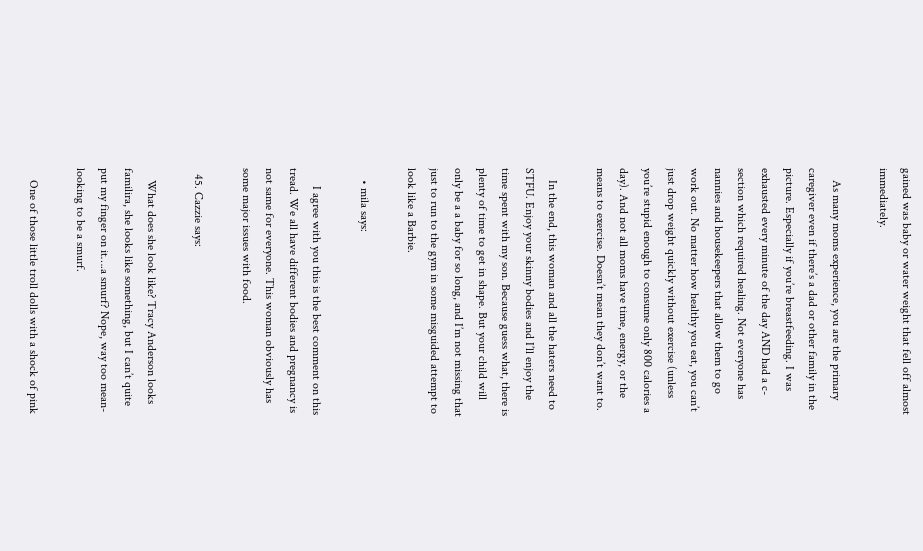gained was baby or water weight that fell off almost immediately.

    As many moms experience, you are the primary caregiver even if there’s a dad or other family in the picture. Especially if you’re breastfeeding. I was exhausted every minute of the day AND had a c-section which required healing. Not everyone has nannies and housekeepers that allow them to go work out. No matter how healthy you eat, you can’t just drop weight quickly without exercise (unless you’re stupid enough to consume only 800 calories a day). And not all moms have time, energy, or the means to exercise. Doesn’t mean they don’t want to.

    In the end, this woman and all the haters need to STFU. Enjoy your skinny bodies and I’ll enjoy the time spent with my son. Because guess what, there is plenty of time to get in shape. But your child will only be a a baby for so long, and I’m not missing that just to run to the gym in some misguided attempt to look like a Barbie.

    • mila says:

      I agree with you this is the best comment on this tread. We all have different bodies and pregnancy is not same for everyone. This woman obviously has some major issues with food.

  45. Cazzie says:

    What does she look like? Tracy Anderson looks familira, she looks like something, but I can’t quite put my finger on it….a smurf? Nope, way too mean-looking to be a smurf.

    One of those little troll dolls with a shock of pink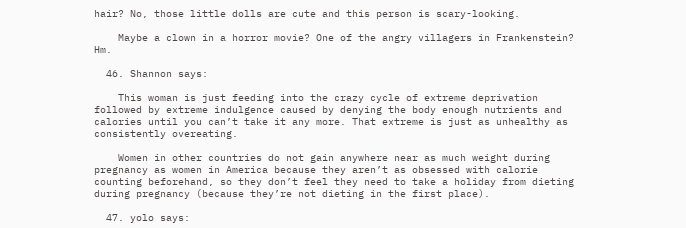hair? No, those little dolls are cute and this person is scary-looking.

    Maybe a clown in a horror movie? One of the angry villagers in Frankenstein? Hm.

  46. Shannon says:

    This woman is just feeding into the crazy cycle of extreme deprivation followed by extreme indulgence caused by denying the body enough nutrients and calories until you can’t take it any more. That extreme is just as unhealthy as consistently overeating.

    Women in other countries do not gain anywhere near as much weight during pregnancy as women in America because they aren’t as obsessed with calorie counting beforehand, so they don’t feel they need to take a holiday from dieting during pregnancy (because they’re not dieting in the first place).

  47. yolo says: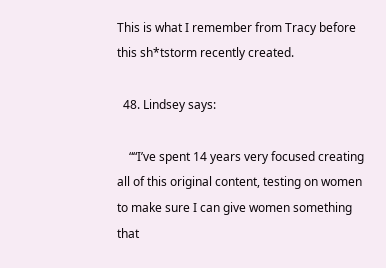This is what I remember from Tracy before this sh*tstorm recently created.

  48. Lindsey says:

    ““I’ve spent 14 years very focused creating all of this original content, testing on women to make sure I can give women something that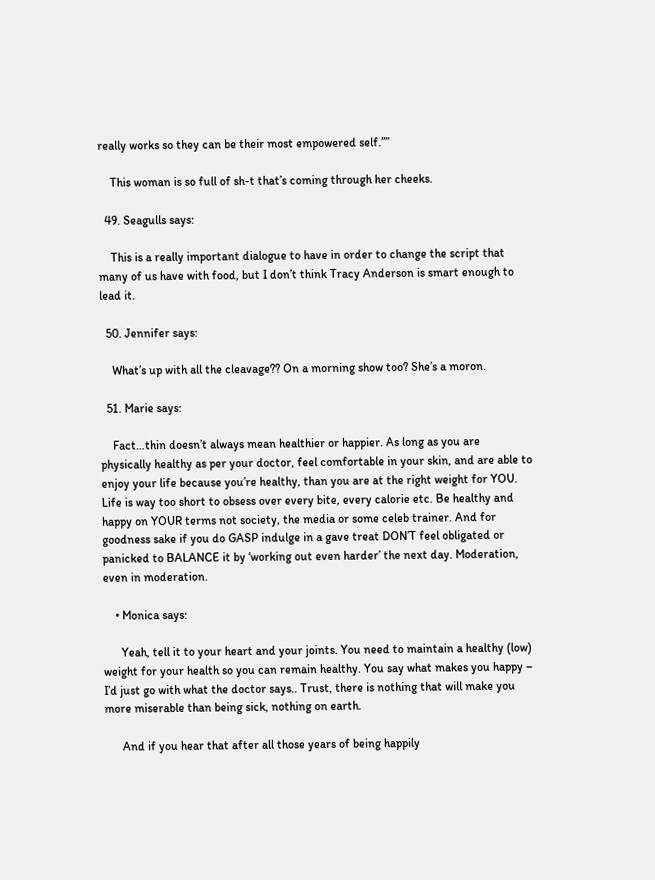really works so they can be their most empowered self.””

    This woman is so full of sh-t that’s coming through her cheeks.

  49. Seagulls says:

    This is a really important dialogue to have in order to change the script that many of us have with food, but I don’t think Tracy Anderson is smart enough to lead it.

  50. Jennifer says:

    What’s up with all the cleavage?? On a morning show too? She’s a moron.

  51. Marie says:

    Fact…thin doesn’t always mean healthier or happier. As long as you are physically healthy as per your doctor, feel comfortable in your skin, and are able to enjoy your life because you’re healthy, than you are at the right weight for YOU. Life is way too short to obsess over every bite, every calorie etc. Be healthy and happy on YOUR terms not society, the media or some celeb trainer. And for goodness sake if you do GASP indulge in a gave treat DON’T feel obligated or panicked to BALANCE it by ‘working out even harder’ the next day. Moderation, even in moderation.

    • Monica says:

      Yeah, tell it to your heart and your joints. You need to maintain a healthy (low) weight for your health so you can remain healthy. You say what makes you happy – I’d just go with what the doctor says.. Trust, there is nothing that will make you more miserable than being sick, nothing on earth.

      And if you hear that after all those years of being happily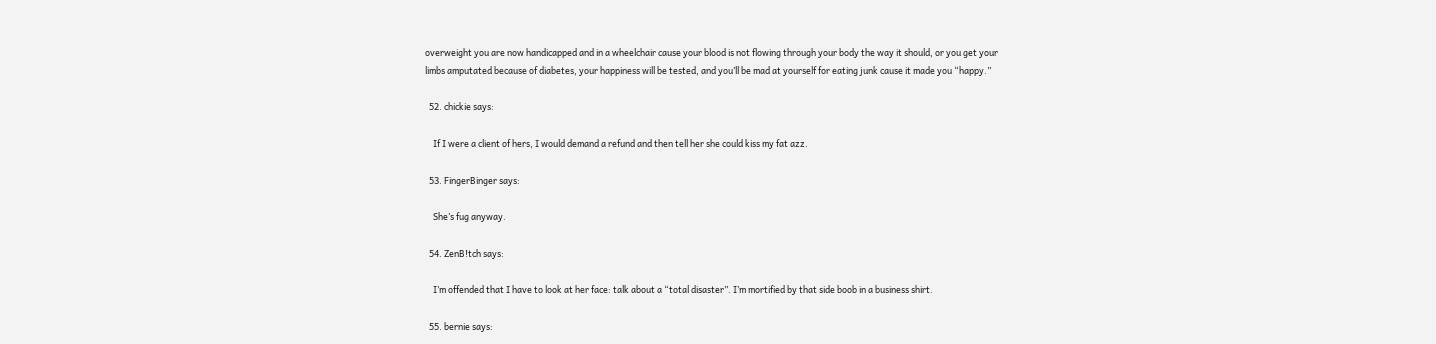overweight you are now handicapped and in a wheelchair cause your blood is not flowing through your body the way it should, or you get your limbs amputated because of diabetes, your happiness will be tested, and you’ll be mad at yourself for eating junk cause it made you “happy.”

  52. chickie says:

    If I were a client of hers, I would demand a refund and then tell her she could kiss my fat azz.

  53. FingerBinger says:

    She’s fug anyway.

  54. ZenB!tch says:

    I’m offended that I have to look at her face: talk about a “total disaster”. I’m mortified by that side boob in a business shirt.

  55. bernie says: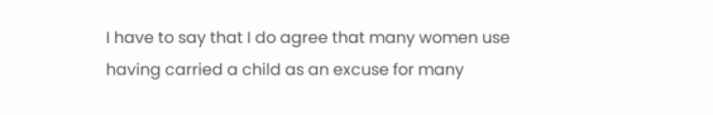I have to say that I do agree that many women use having carried a child as an excuse for many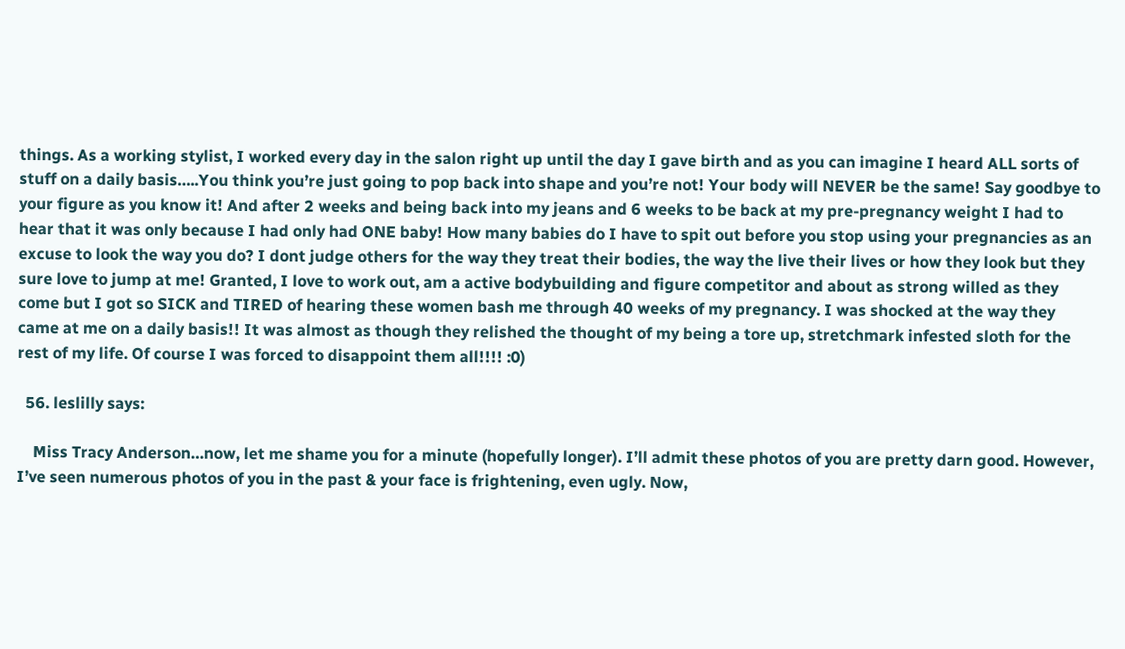things. As a working stylist, I worked every day in the salon right up until the day I gave birth and as you can imagine I heard ALL sorts of stuff on a daily basis…..You think you’re just going to pop back into shape and you’re not! Your body will NEVER be the same! Say goodbye to your figure as you know it! And after 2 weeks and being back into my jeans and 6 weeks to be back at my pre-pregnancy weight I had to hear that it was only because I had only had ONE baby! How many babies do I have to spit out before you stop using your pregnancies as an excuse to look the way you do? I dont judge others for the way they treat their bodies, the way the live their lives or how they look but they sure love to jump at me! Granted, I love to work out, am a active bodybuilding and figure competitor and about as strong willed as they come but I got so SICK and TIRED of hearing these women bash me through 40 weeks of my pregnancy. I was shocked at the way they came at me on a daily basis!! It was almost as though they relished the thought of my being a tore up, stretchmark infested sloth for the rest of my life. Of course I was forced to disappoint them all!!!! :0)

  56. leslilly says:

    Miss Tracy Anderson…now, let me shame you for a minute (hopefully longer). I’ll admit these photos of you are pretty darn good. However, I’ve seen numerous photos of you in the past & your face is frightening, even ugly. Now,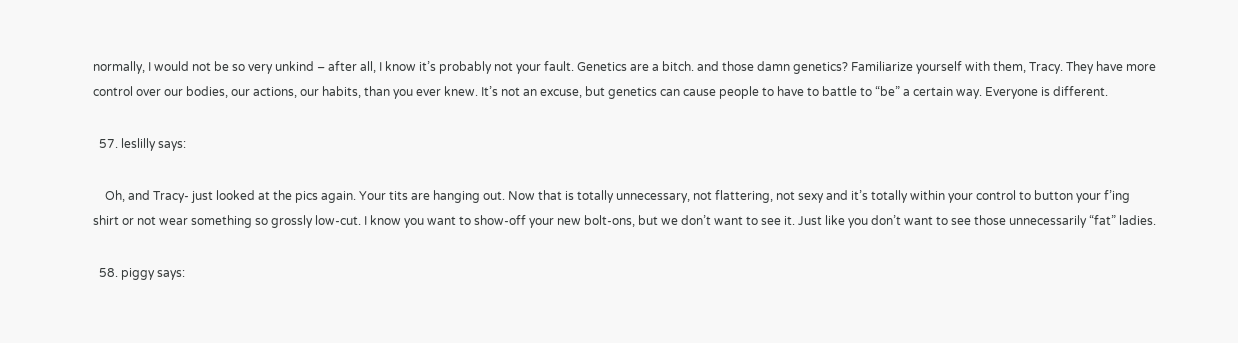normally, I would not be so very unkind – after all, I know it’s probably not your fault. Genetics are a bitch. and those damn genetics? Familiarize yourself with them, Tracy. They have more control over our bodies, our actions, our habits, than you ever knew. It’s not an excuse, but genetics can cause people to have to battle to “be” a certain way. Everyone is different.

  57. leslilly says:

    Oh, and Tracy- just looked at the pics again. Your tits are hanging out. Now that is totally unnecessary, not flattering, not sexy and it’s totally within your control to button your f’ing shirt or not wear something so grossly low-cut. I know you want to show-off your new bolt-ons, but we don’t want to see it. Just like you don’t want to see those unnecessarily “fat” ladies.

  58. piggy says: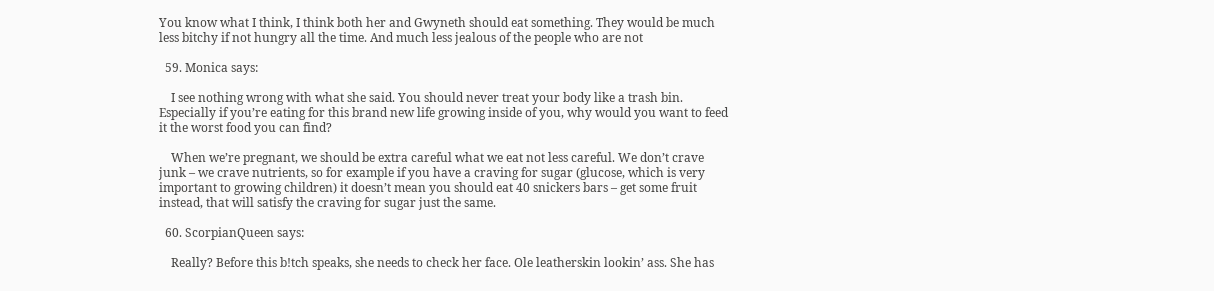You know what I think, I think both her and Gwyneth should eat something. They would be much less bitchy if not hungry all the time. And much less jealous of the people who are not

  59. Monica says:

    I see nothing wrong with what she said. You should never treat your body like a trash bin. Especially if you’re eating for this brand new life growing inside of you, why would you want to feed it the worst food you can find?

    When we’re pregnant, we should be extra careful what we eat not less careful. We don’t crave junk – we crave nutrients, so for example if you have a craving for sugar (glucose, which is very important to growing children) it doesn’t mean you should eat 40 snickers bars – get some fruit instead, that will satisfy the craving for sugar just the same.

  60. ScorpianQueen says:

    Really? Before this b!tch speaks, she needs to check her face. Ole leatherskin lookin’ ass. She has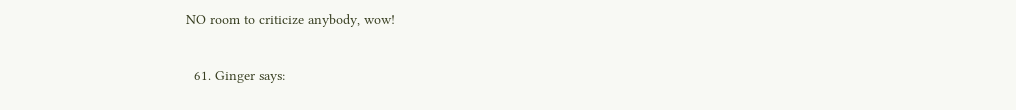NO room to criticize anybody, wow!

  61. Ginger says: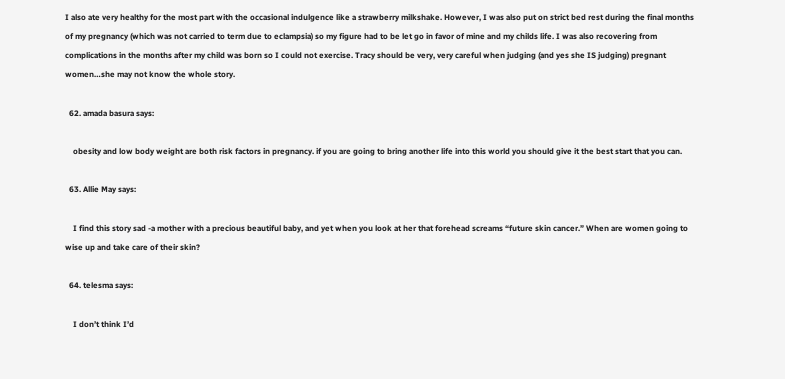I also ate very healthy for the most part with the occasional indulgence like a strawberry milkshake. However, I was also put on strict bed rest during the final months of my pregnancy (which was not carried to term due to eclampsia) so my figure had to be let go in favor of mine and my childs life. I was also recovering from complications in the months after my child was born so I could not exercise. Tracy should be very, very careful when judging (and yes she IS judging) pregnant women…she may not know the whole story.

  62. amada basura says:

    obesity and low body weight are both risk factors in pregnancy. if you are going to bring another life into this world you should give it the best start that you can.

  63. Allie May says:

    I find this story sad -a mother with a precious beautiful baby, and yet when you look at her that forehead screams “future skin cancer.” When are women going to wise up and take care of their skin?

  64. telesma says:

    I don’t think I’d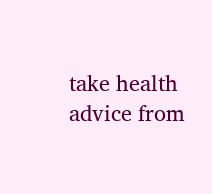take health advice from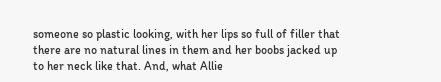someone so plastic looking, with her lips so full of filler that there are no natural lines in them and her boobs jacked up to her neck like that. And, what Allie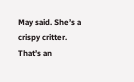May said. She’s a crispy critter. That’s an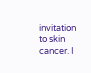invitation to skin cancer. I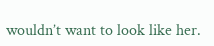wouldn’t want to look like her.